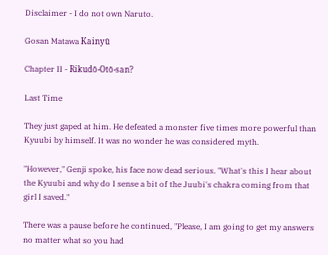Disclaimer - I do not own Naruto.

Gosan Matawa Kainyū

Chapter II - Rikudō-Otō-san?

Last Time

They just gaped at him. He defeated a monster five times more powerful than Kyuubi by himself. It was no wonder he was considered myth.

"However," Genji spoke, his face now dead serious. "What's this I hear about the Kyuubi and why do I sense a bit of the Juubi's chakra coming from that girl I saved."

There was a pause before he continued, "Please, I am going to get my answers no matter what so you had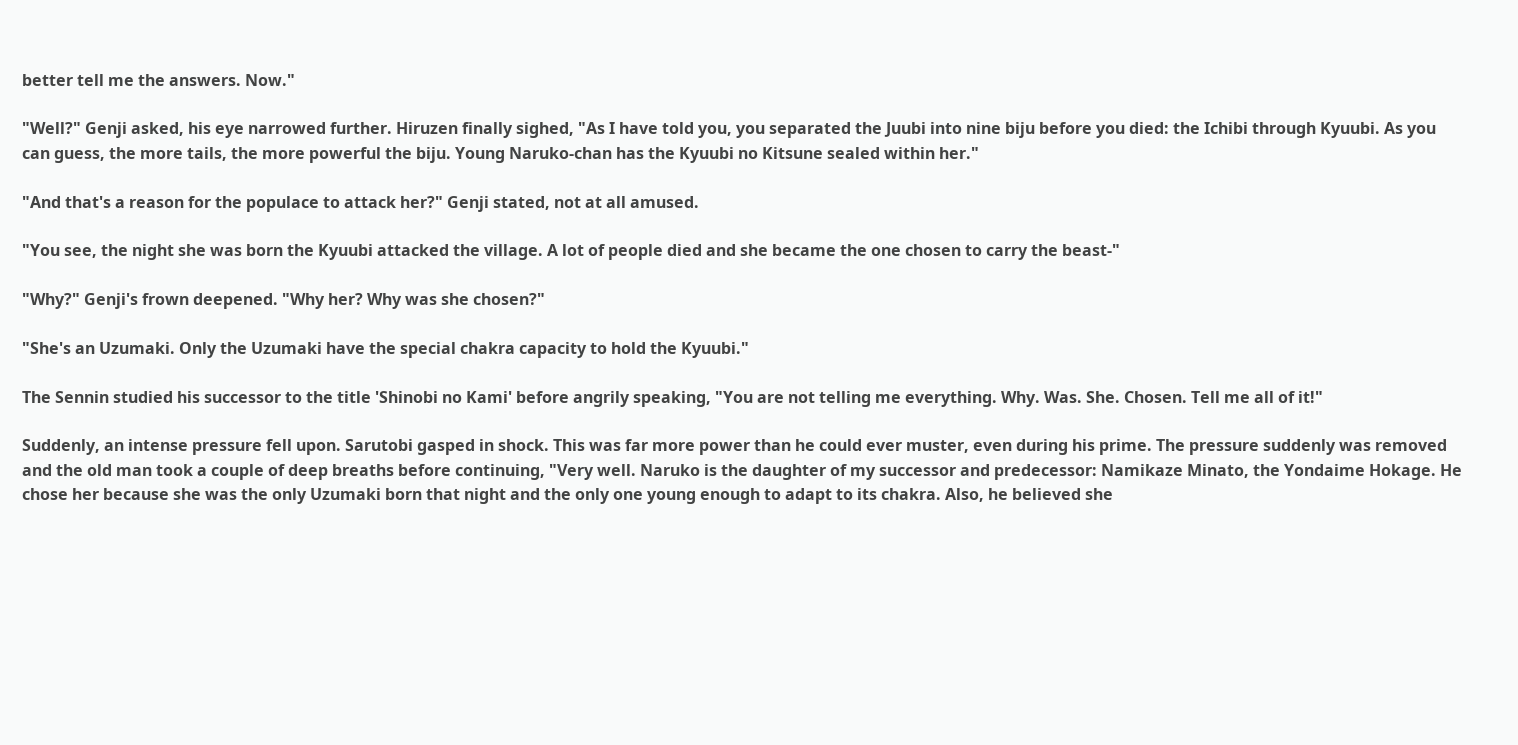better tell me the answers. Now."

"Well?" Genji asked, his eye narrowed further. Hiruzen finally sighed, "As I have told you, you separated the Juubi into nine biju before you died: the Ichibi through Kyuubi. As you can guess, the more tails, the more powerful the biju. Young Naruko-chan has the Kyuubi no Kitsune sealed within her."

"And that's a reason for the populace to attack her?" Genji stated, not at all amused.

"You see, the night she was born the Kyuubi attacked the village. A lot of people died and she became the one chosen to carry the beast-"

"Why?" Genji's frown deepened. "Why her? Why was she chosen?"

"She's an Uzumaki. Only the Uzumaki have the special chakra capacity to hold the Kyuubi."

The Sennin studied his successor to the title 'Shinobi no Kami' before angrily speaking, "You are not telling me everything. Why. Was. She. Chosen. Tell me all of it!"

Suddenly, an intense pressure fell upon. Sarutobi gasped in shock. This was far more power than he could ever muster, even during his prime. The pressure suddenly was removed and the old man took a couple of deep breaths before continuing, "Very well. Naruko is the daughter of my successor and predecessor: Namikaze Minato, the Yondaime Hokage. He chose her because she was the only Uzumaki born that night and the only one young enough to adapt to its chakra. Also, he believed she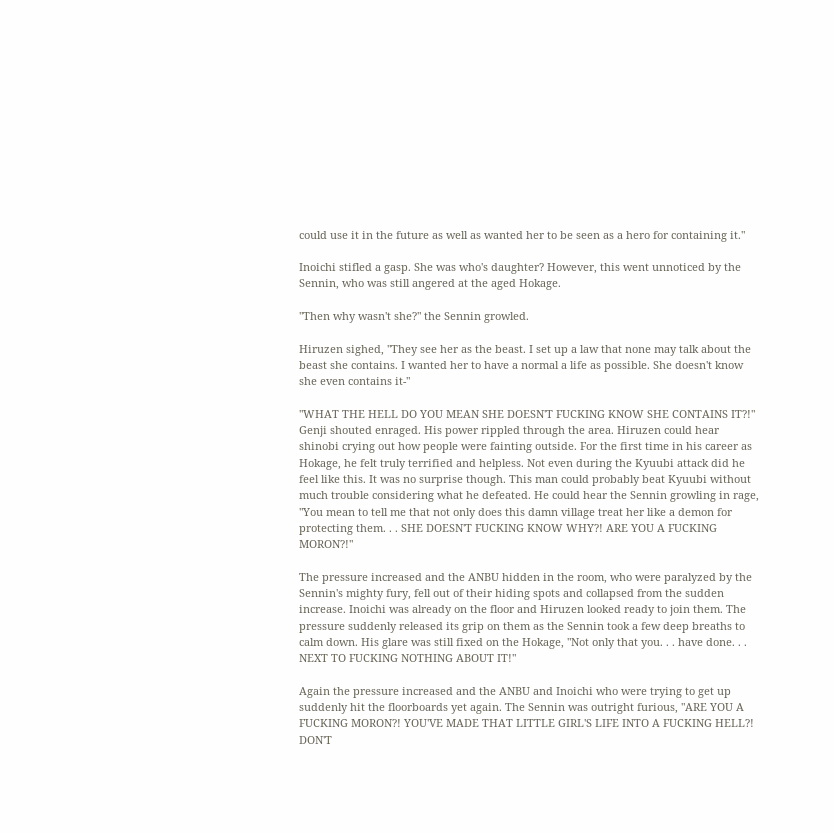could use it in the future as well as wanted her to be seen as a hero for containing it."

Inoichi stifled a gasp. She was who's daughter? However, this went unnoticed by the Sennin, who was still angered at the aged Hokage.

"Then why wasn't she?" the Sennin growled.

Hiruzen sighed, "They see her as the beast. I set up a law that none may talk about the beast she contains. I wanted her to have a normal a life as possible. She doesn't know she even contains it-"

"WHAT THE HELL DO YOU MEAN SHE DOESN'T FUCKING KNOW SHE CONTAINS IT?!" Genji shouted enraged. His power rippled through the area. Hiruzen could hear shinobi crying out how people were fainting outside. For the first time in his career as Hokage, he felt truly terrified and helpless. Not even during the Kyuubi attack did he feel like this. It was no surprise though. This man could probably beat Kyuubi without much trouble considering what he defeated. He could hear the Sennin growling in rage, "You mean to tell me that not only does this damn village treat her like a demon for protecting them. . . SHE DOESN'T FUCKING KNOW WHY?! ARE YOU A FUCKING MORON?!"

The pressure increased and the ANBU hidden in the room, who were paralyzed by the Sennin's mighty fury, fell out of their hiding spots and collapsed from the sudden increase. Inoichi was already on the floor and Hiruzen looked ready to join them. The pressure suddenly released its grip on them as the Sennin took a few deep breaths to calm down. His glare was still fixed on the Hokage, "Not only that you. . . have done. . . NEXT TO FUCKING NOTHING ABOUT IT!"

Again the pressure increased and the ANBU and Inoichi who were trying to get up suddenly hit the floorboards yet again. The Sennin was outright furious, "ARE YOU A FUCKING MORON?! YOU'VE MADE THAT LITTLE GIRL'S LIFE INTO A FUCKING HELL?! DON'T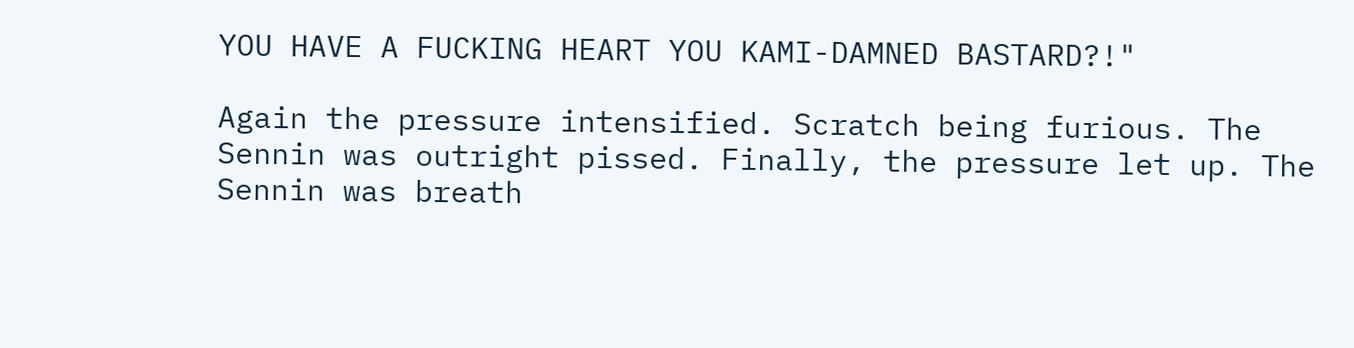YOU HAVE A FUCKING HEART YOU KAMI-DAMNED BASTARD?!"

Again the pressure intensified. Scratch being furious. The Sennin was outright pissed. Finally, the pressure let up. The Sennin was breath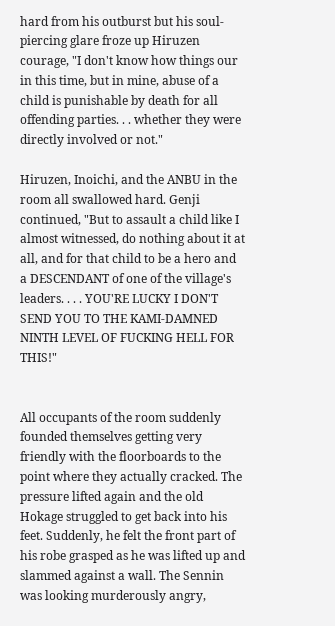hard from his outburst but his soul-piercing glare froze up Hiruzen courage, "I don't know how things our in this time, but in mine, abuse of a child is punishable by death for all offending parties. . . whether they were directly involved or not."

Hiruzen, Inoichi, and the ANBU in the room all swallowed hard. Genji continued, "But to assault a child like I almost witnessed, do nothing about it at all, and for that child to be a hero and a DESCENDANT of one of the village's leaders. . . . YOU'RE LUCKY I DON'T SEND YOU TO THE KAMI-DAMNED NINTH LEVEL OF FUCKING HELL FOR THIS!"


All occupants of the room suddenly founded themselves getting very friendly with the floorboards to the point where they actually cracked. The pressure lifted again and the old Hokage struggled to get back into his feet. Suddenly, he felt the front part of his robe grasped as he was lifted up and slammed against a wall. The Sennin was looking murderously angry,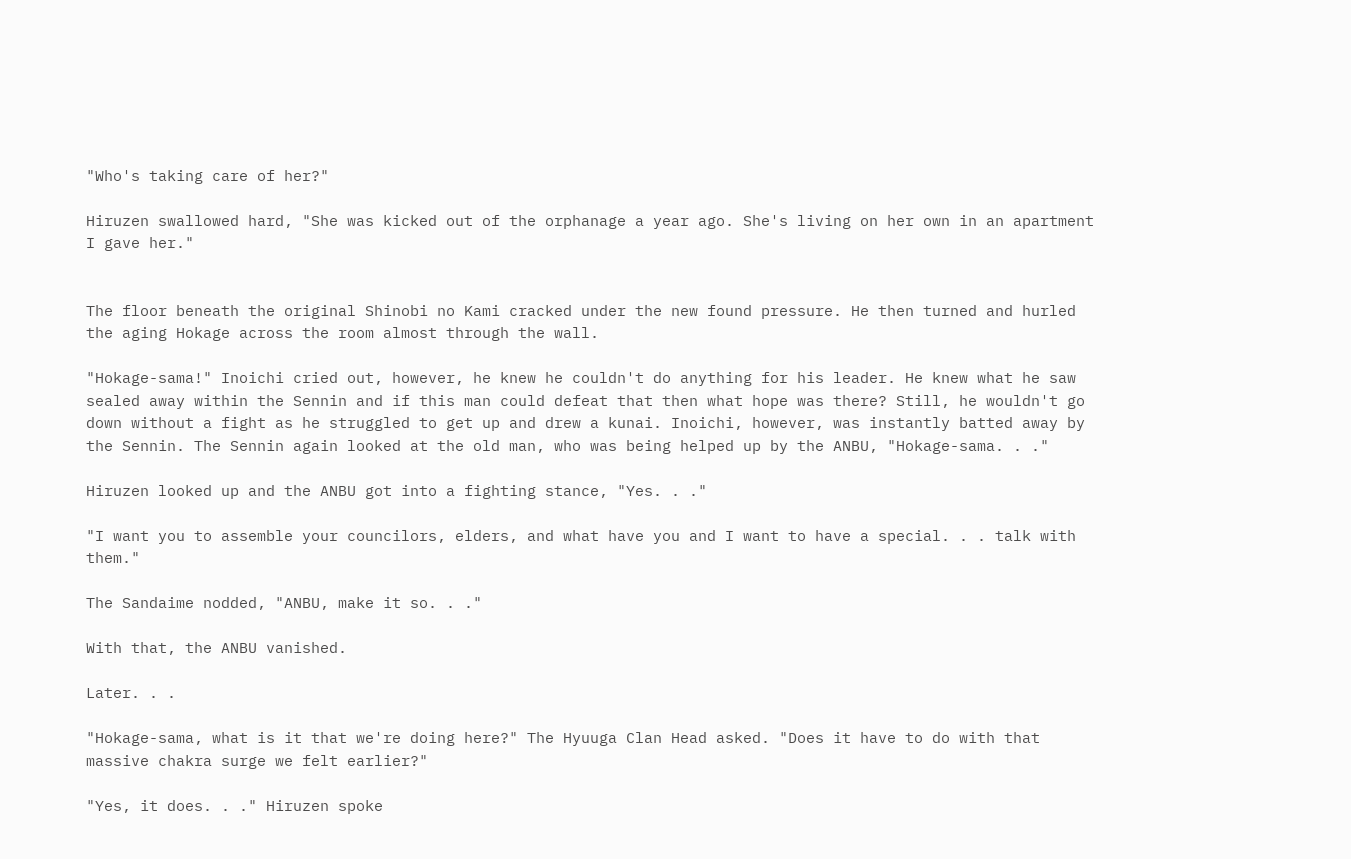"Who's taking care of her?"

Hiruzen swallowed hard, "She was kicked out of the orphanage a year ago. She's living on her own in an apartment I gave her."


The floor beneath the original Shinobi no Kami cracked under the new found pressure. He then turned and hurled the aging Hokage across the room almost through the wall.

"Hokage-sama!" Inoichi cried out, however, he knew he couldn't do anything for his leader. He knew what he saw sealed away within the Sennin and if this man could defeat that then what hope was there? Still, he wouldn't go down without a fight as he struggled to get up and drew a kunai. Inoichi, however, was instantly batted away by the Sennin. The Sennin again looked at the old man, who was being helped up by the ANBU, "Hokage-sama. . ."

Hiruzen looked up and the ANBU got into a fighting stance, "Yes. . ."

"I want you to assemble your councilors, elders, and what have you and I want to have a special. . . talk with them."

The Sandaime nodded, "ANBU, make it so. . ."

With that, the ANBU vanished.

Later. . .

"Hokage-sama, what is it that we're doing here?" The Hyuuga Clan Head asked. "Does it have to do with that massive chakra surge we felt earlier?"

"Yes, it does. . ." Hiruzen spoke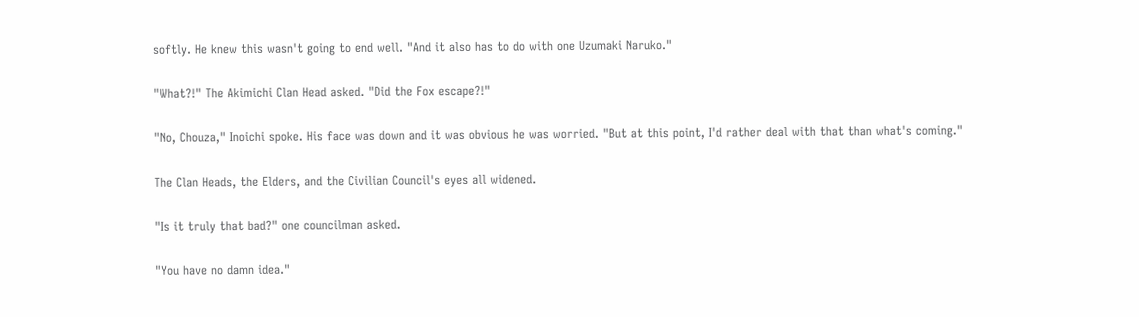softly. He knew this wasn't going to end well. "And it also has to do with one Uzumaki Naruko."

"What?!" The Akimichi Clan Head asked. "Did the Fox escape?!"

"No, Chouza," Inoichi spoke. His face was down and it was obvious he was worried. "But at this point, I'd rather deal with that than what's coming."

The Clan Heads, the Elders, and the Civilian Council's eyes all widened.

"Is it truly that bad?" one councilman asked.

"You have no damn idea."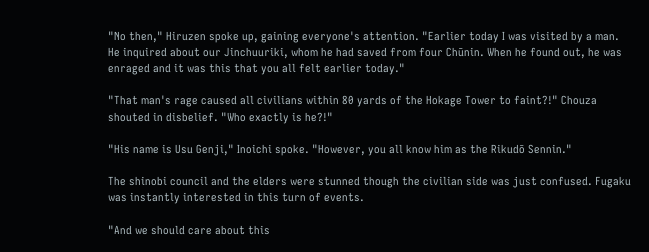"No then," Hiruzen spoke up, gaining everyone's attention. "Earlier today I was visited by a man. He inquired about our Jinchuuriki, whom he had saved from four Chūnin. When he found out, he was enraged and it was this that you all felt earlier today."

"That man's rage caused all civilians within 80 yards of the Hokage Tower to faint?!" Chouza shouted in disbelief. "Who exactly is he?!"

"His name is Usu Genji," Inoichi spoke. "However, you all know him as the Rikudō Sennin."

The shinobi council and the elders were stunned though the civilian side was just confused. Fugaku was instantly interested in this turn of events.

"And we should care about this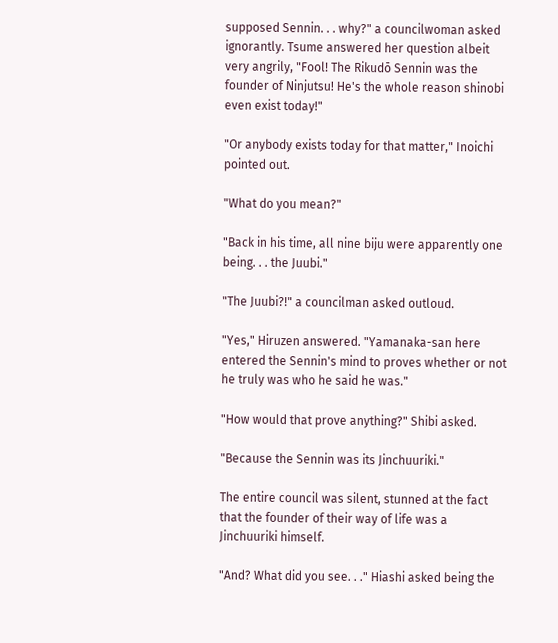supposed Sennin. . . why?" a councilwoman asked ignorantly. Tsume answered her question albeit very angrily, "Fool! The Rikudō Sennin was the founder of Ninjutsu! He's the whole reason shinobi even exist today!"

"Or anybody exists today for that matter," Inoichi pointed out.

"What do you mean?"

"Back in his time, all nine biju were apparently one being. . . the Juubi."

"The Juubi?!" a councilman asked outloud.

"Yes," Hiruzen answered. "Yamanaka-san here entered the Sennin's mind to proves whether or not he truly was who he said he was."

"How would that prove anything?" Shibi asked.

"Because the Sennin was its Jinchuuriki."

The entire council was silent, stunned at the fact that the founder of their way of life was a Jinchuuriki himself.

"And? What did you see. . ." Hiashi asked being the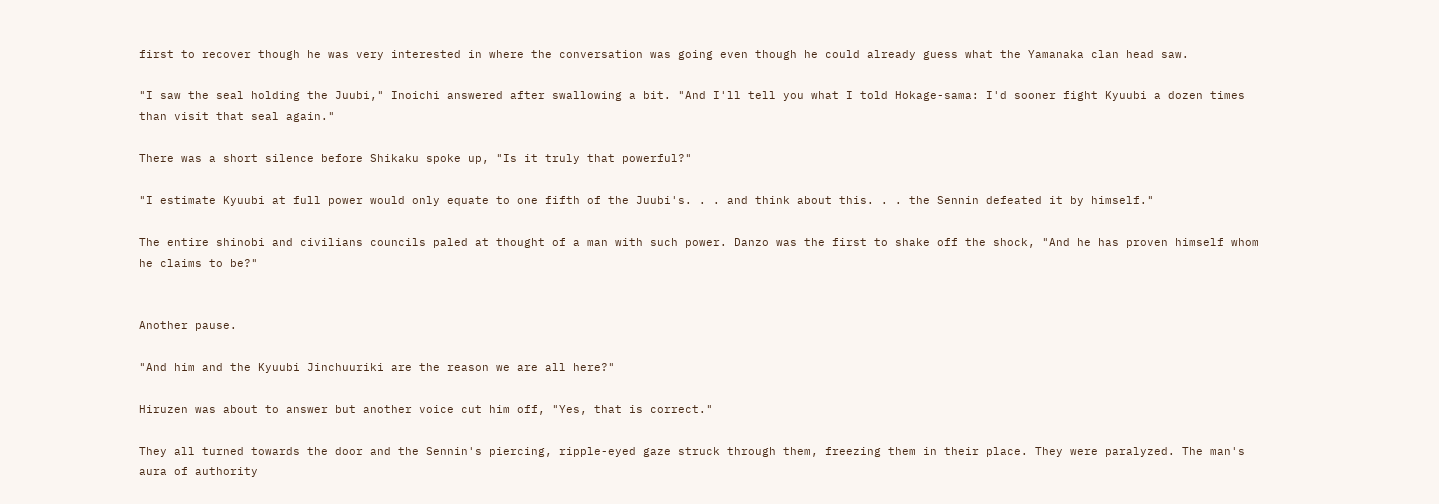first to recover though he was very interested in where the conversation was going even though he could already guess what the Yamanaka clan head saw.

"I saw the seal holding the Juubi," Inoichi answered after swallowing a bit. "And I'll tell you what I told Hokage-sama: I'd sooner fight Kyuubi a dozen times than visit that seal again."

There was a short silence before Shikaku spoke up, "Is it truly that powerful?"

"I estimate Kyuubi at full power would only equate to one fifth of the Juubi's. . . and think about this. . . the Sennin defeated it by himself."

The entire shinobi and civilians councils paled at thought of a man with such power. Danzo was the first to shake off the shock, "And he has proven himself whom he claims to be?"


Another pause.

"And him and the Kyuubi Jinchuuriki are the reason we are all here?"

Hiruzen was about to answer but another voice cut him off, "Yes, that is correct."

They all turned towards the door and the Sennin's piercing, ripple-eyed gaze struck through them, freezing them in their place. They were paralyzed. The man's aura of authority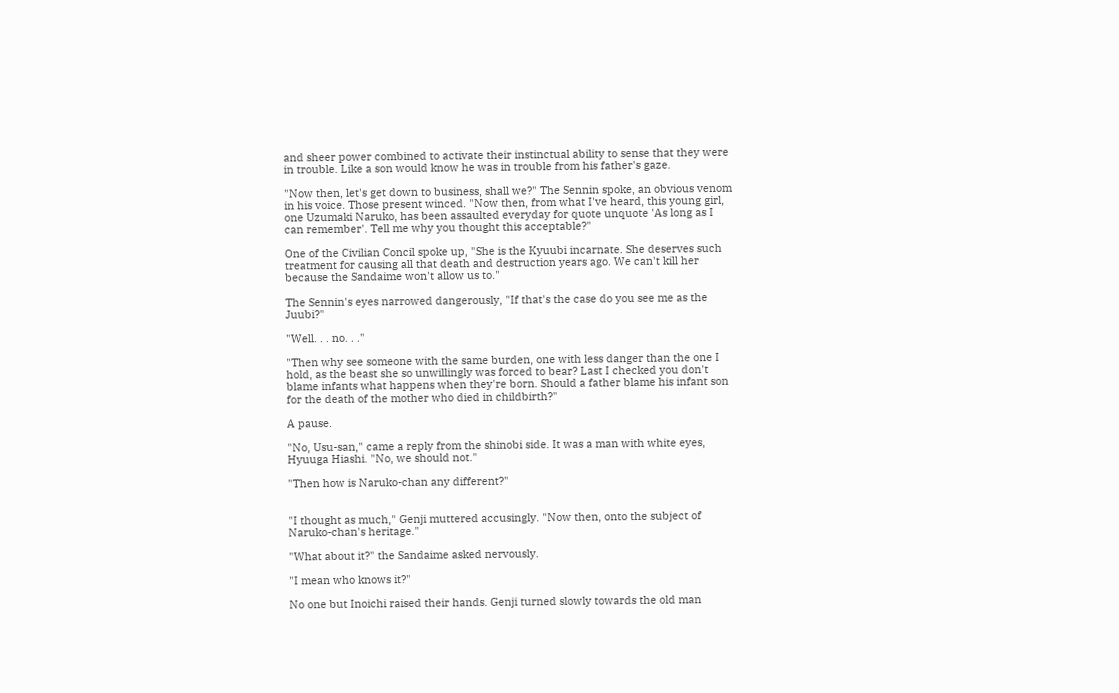and sheer power combined to activate their instinctual ability to sense that they were in trouble. Like a son would know he was in trouble from his father's gaze.

"Now then, let's get down to business, shall we?" The Sennin spoke, an obvious venom in his voice. Those present winced. "Now then, from what I've heard, this young girl, one Uzumaki Naruko, has been assaulted everyday for quote unquote 'As long as I can remember'. Tell me why you thought this acceptable?"

One of the Civilian Concil spoke up, "She is the Kyuubi incarnate. She deserves such treatment for causing all that death and destruction years ago. We can't kill her because the Sandaime won't allow us to."

The Sennin's eyes narrowed dangerously, "If that's the case do you see me as the Juubi?"

"Well. . . no. . ."

"Then why see someone with the same burden, one with less danger than the one I hold, as the beast she so unwillingly was forced to bear? Last I checked you don't blame infants what happens when they're born. Should a father blame his infant son for the death of the mother who died in childbirth?"

A pause.

"No, Usu-san," came a reply from the shinobi side. It was a man with white eyes, Hyuuga Hiashi. "No, we should not."

"Then how is Naruko-chan any different?"


"I thought as much," Genji muttered accusingly. "Now then, onto the subject of Naruko-chan's heritage."

"What about it?" the Sandaime asked nervously.

"I mean who knows it?"

No one but Inoichi raised their hands. Genji turned slowly towards the old man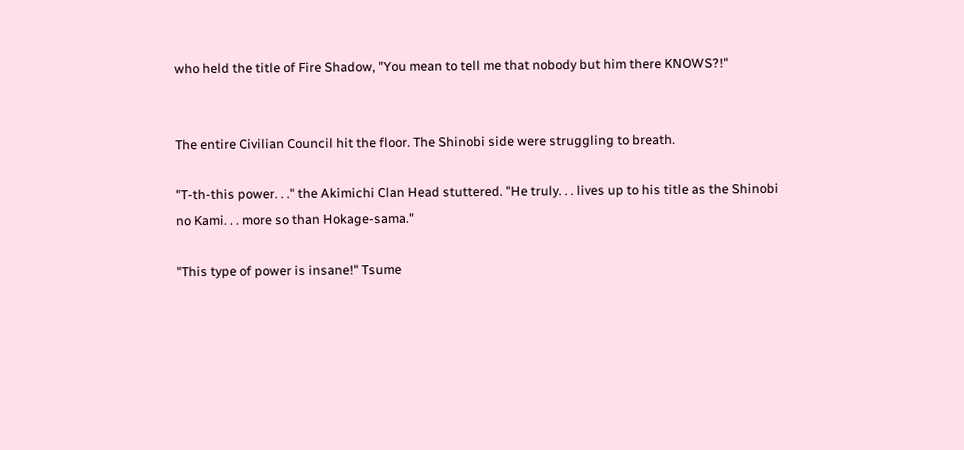who held the title of Fire Shadow, "You mean to tell me that nobody but him there KNOWS?!"


The entire Civilian Council hit the floor. The Shinobi side were struggling to breath.

"T-th-this power. . ." the Akimichi Clan Head stuttered. "He truly. . . lives up to his title as the Shinobi no Kami. . . more so than Hokage-sama."

"This type of power is insane!" Tsume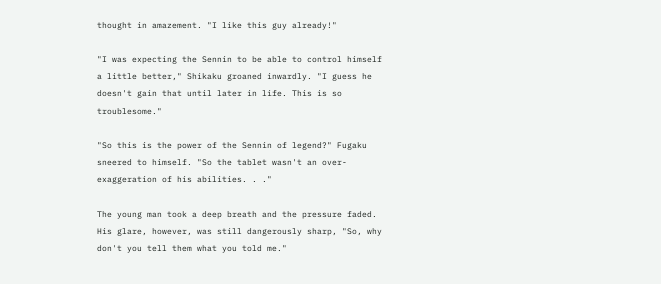thought in amazement. "I like this guy already!"

"I was expecting the Sennin to be able to control himself a little better," Shikaku groaned inwardly. "I guess he doesn't gain that until later in life. This is so troublesome."

"So this is the power of the Sennin of legend?" Fugaku sneered to himself. "So the tablet wasn't an over-exaggeration of his abilities. . ."

The young man took a deep breath and the pressure faded. His glare, however, was still dangerously sharp, "So, why don't you tell them what you told me."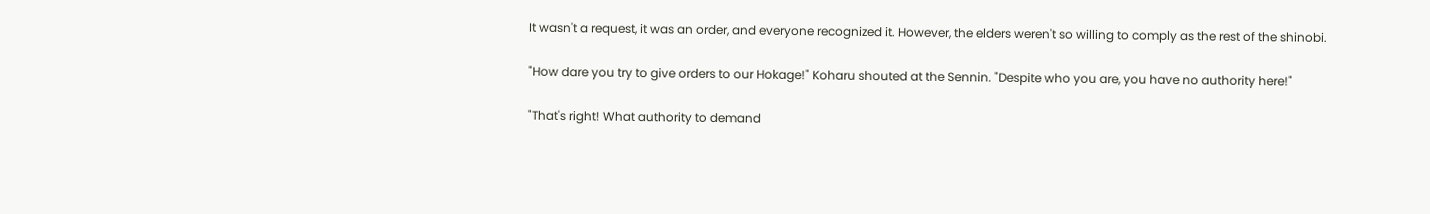It wasn't a request, it was an order, and everyone recognized it. However, the elders weren't so willing to comply as the rest of the shinobi.

"How dare you try to give orders to our Hokage!" Koharu shouted at the Sennin. "Despite who you are, you have no authority here!"

"That's right! What authority to demand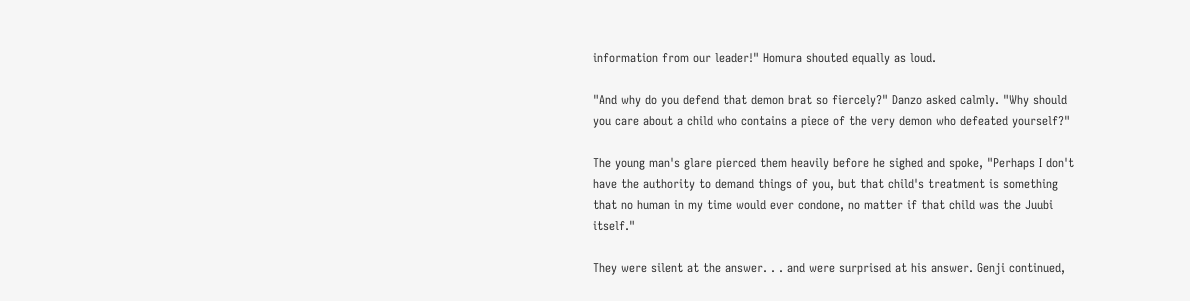information from our leader!" Homura shouted equally as loud.

"And why do you defend that demon brat so fiercely?" Danzo asked calmly. "Why should you care about a child who contains a piece of the very demon who defeated yourself?"

The young man's glare pierced them heavily before he sighed and spoke, "Perhaps I don't have the authority to demand things of you, but that child's treatment is something that no human in my time would ever condone, no matter if that child was the Juubi itself."

They were silent at the answer. . . and were surprised at his answer. Genji continued,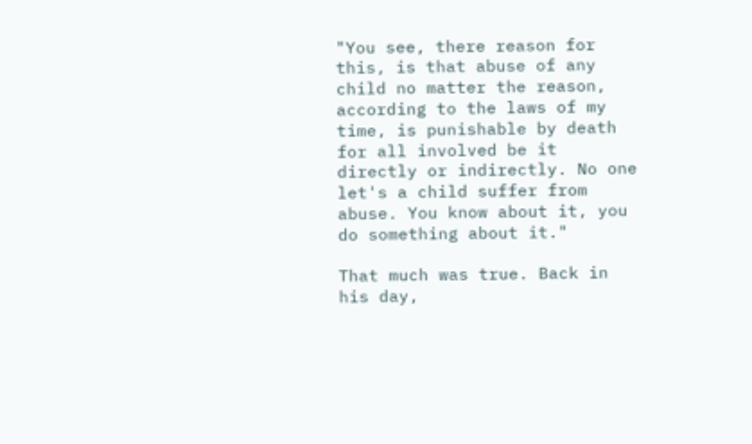"You see, there reason for this, is that abuse of any child no matter the reason, according to the laws of my time, is punishable by death for all involved be it directly or indirectly. No one let's a child suffer from abuse. You know about it, you do something about it."

That much was true. Back in his day,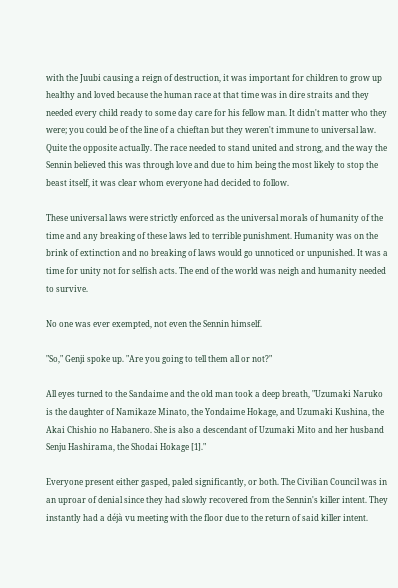with the Juubi causing a reign of destruction, it was important for children to grow up healthy and loved because the human race at that time was in dire straits and they needed every child ready to some day care for his fellow man. It didn't matter who they were; you could be of the line of a chieftan but they weren't immune to universal law. Quite the opposite actually. The race needed to stand united and strong, and the way the Sennin believed this was through love and due to him being the most likely to stop the beast itself, it was clear whom everyone had decided to follow.

These universal laws were strictly enforced as the universal morals of humanity of the time and any breaking of these laws led to terrible punishment. Humanity was on the brink of extinction and no breaking of laws would go unnoticed or unpunished. It was a time for unity not for selfish acts. The end of the world was neigh and humanity needed to survive.

No one was ever exempted, not even the Sennin himself.

"So," Genji spoke up. "Are you going to tell them all or not?"

All eyes turned to the Sandaime and the old man took a deep breath, "Uzumaki Naruko is the daughter of Namikaze Minato, the Yondaime Hokage, and Uzumaki Kushina, the Akai Chishio no Habanero. She is also a descendant of Uzumaki Mito and her husband Senju Hashirama, the Shodai Hokage [1]."

Everyone present either gasped, paled significantly, or both. The Civilian Council was in an uproar of denial since they had slowly recovered from the Sennin's killer intent. They instantly had a déjà vu meeting with the floor due to the return of said killer intent.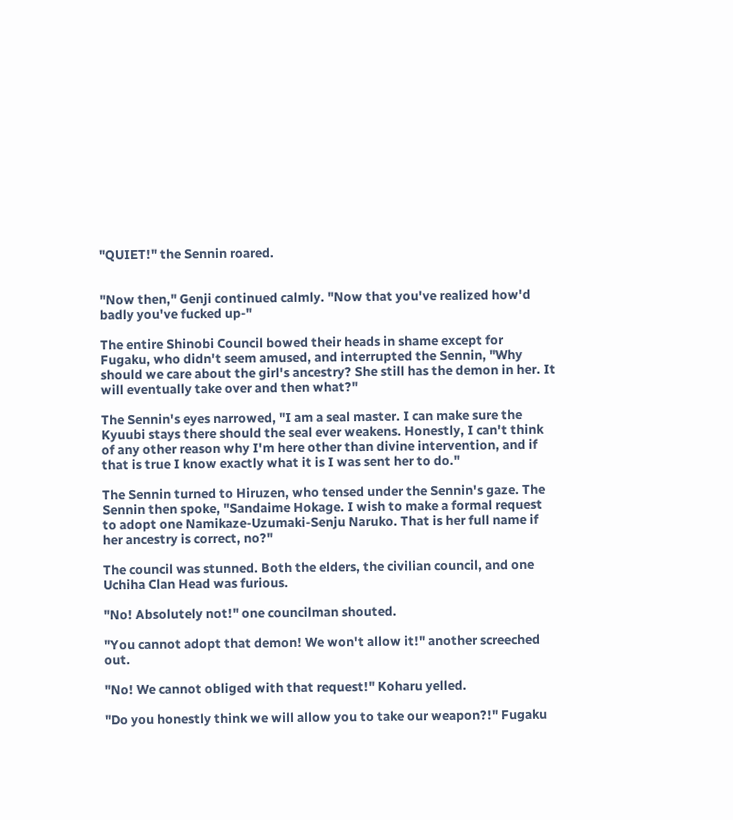"QUIET!" the Sennin roared.


"Now then," Genji continued calmly. "Now that you've realized how'd badly you've fucked up-"

The entire Shinobi Council bowed their heads in shame except for Fugaku, who didn't seem amused, and interrupted the Sennin, "Why should we care about the girl's ancestry? She still has the demon in her. It will eventually take over and then what?"

The Sennin's eyes narrowed, "I am a seal master. I can make sure the Kyuubi stays there should the seal ever weakens. Honestly, I can't think of any other reason why I'm here other than divine intervention, and if that is true I know exactly what it is I was sent her to do."

The Sennin turned to Hiruzen, who tensed under the Sennin's gaze. The Sennin then spoke, "Sandaime Hokage. I wish to make a formal request to adopt one Namikaze-Uzumaki-Senju Naruko. That is her full name if her ancestry is correct, no?"

The council was stunned. Both the elders, the civilian council, and one Uchiha Clan Head was furious.

"No! Absolutely not!" one councilman shouted.

"You cannot adopt that demon! We won't allow it!" another screeched out.

"No! We cannot obliged with that request!" Koharu yelled.

"Do you honestly think we will allow you to take our weapon?!" Fugaku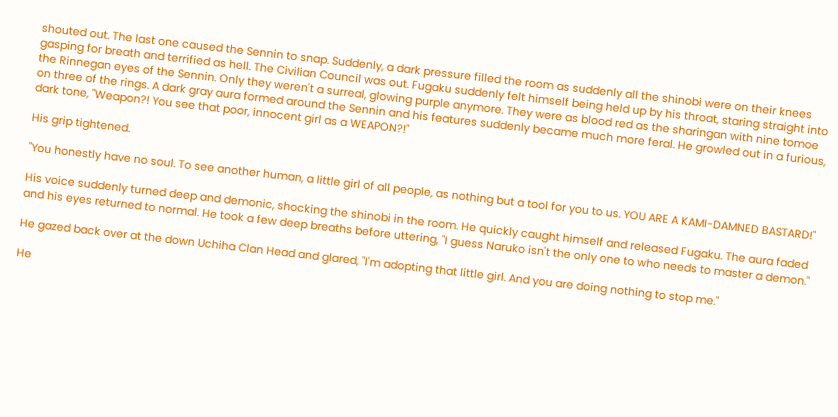shouted out. The last one caused the Sennin to snap. Suddenly, a dark pressure filled the room as suddenly all the shinobi were on their knees gasping for breath and terrified as hell. The Civilian Council was out. Fugaku suddenly felt himself being held up by his throat, staring straight into the Rinnegan eyes of the Sennin. Only they weren't a surreal, glowing purple anymore. They were as blood red as the sharingan with nine tomoe on three of the rings. A dark gray aura formed around the Sennin and his features suddenly became much more feral. He growled out in a furious, dark tone, "Weapon?! You see that poor, innocent girl as a WEAPON?!"

His grip tightened.

"You honestly have no soul. To see another human, a little girl of all people, as nothing but a tool for you to us. YOU ARE A KAMI-DAMNED BASTARD!"

His voice suddenly turned deep and demonic, shocking the shinobi in the room. He quickly caught himself and released Fugaku. The aura faded and his eyes returned to normal. He took a few deep breaths before uttering, "I guess Naruko isn't the only one to who needs to master a demon."

He gazed back over at the down Uchiha Clan Head and glared, "I'm adopting that little girl. And you are doing nothing to stop me."

He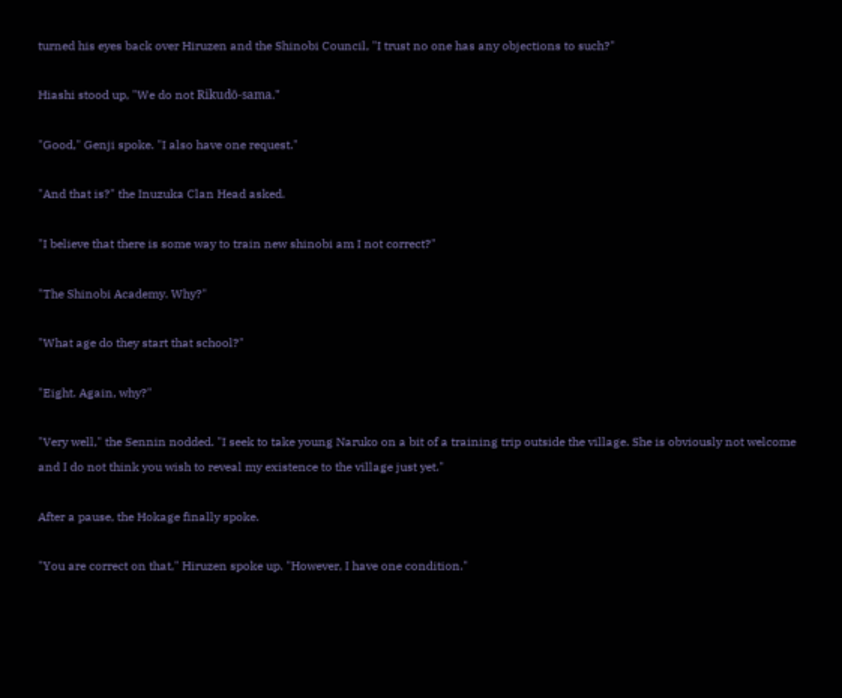turned his eyes back over Hiruzen and the Shinobi Council, "I trust no one has any objections to such?"

Hiashi stood up, "We do not Rikudō-sama."

"Good," Genji spoke. "I also have one request."

"And that is?" the Inuzuka Clan Head asked.

"I believe that there is some way to train new shinobi am I not correct?"

"The Shinobi Academy. Why?"

"What age do they start that school?"

"Eight. Again, why?"

"Very well," the Sennin nodded. "I seek to take young Naruko on a bit of a training trip outside the village. She is obviously not welcome and I do not think you wish to reveal my existence to the village just yet."

After a pause, the Hokage finally spoke.

"You are correct on that," Hiruzen spoke up. "However, I have one condition."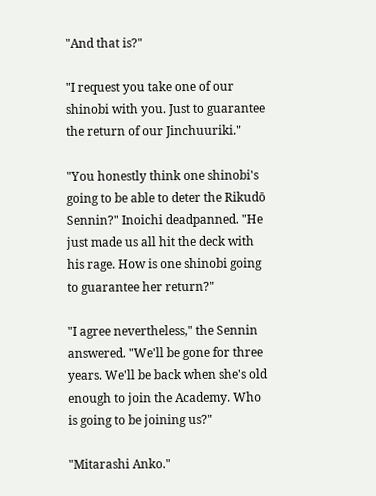"And that is?"

"I request you take one of our shinobi with you. Just to guarantee the return of our Jinchuuriki."

"You honestly think one shinobi's going to be able to deter the Rikudō Sennin?" Inoichi deadpanned. "He just made us all hit the deck with his rage. How is one shinobi going to guarantee her return?"

"I agree nevertheless," the Sennin answered. "We'll be gone for three years. We'll be back when she's old enough to join the Academy. Who is going to be joining us?"

"Mitarashi Anko."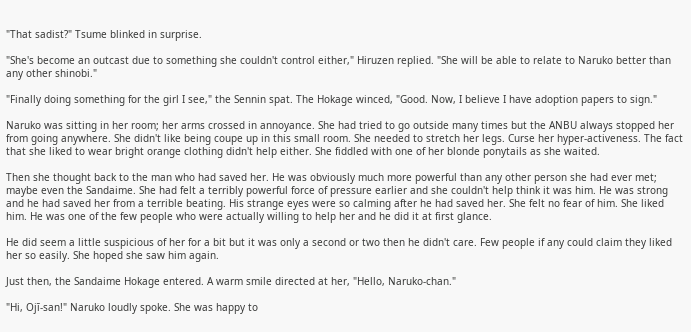"That sadist?" Tsume blinked in surprise.

"She's become an outcast due to something she couldn't control either," Hiruzen replied. "She will be able to relate to Naruko better than any other shinobi."

"Finally doing something for the girl I see," the Sennin spat. The Hokage winced, "Good. Now, I believe I have adoption papers to sign."

Naruko was sitting in her room; her arms crossed in annoyance. She had tried to go outside many times but the ANBU always stopped her from going anywhere. She didn't like being coupe up in this small room. She needed to stretch her legs. Curse her hyper-activeness. The fact that she liked to wear bright orange clothing didn't help either. She fiddled with one of her blonde ponytails as she waited.

Then she thought back to the man who had saved her. He was obviously much more powerful than any other person she had ever met; maybe even the Sandaime. She had felt a terribly powerful force of pressure earlier and she couldn't help think it was him. He was strong and he had saved her from a terrible beating. His strange eyes were so calming after he had saved her. She felt no fear of him. She liked him. He was one of the few people who were actually willing to help her and he did it at first glance.

He did seem a little suspicious of her for a bit but it was only a second or two then he didn't care. Few people if any could claim they liked her so easily. She hoped she saw him again.

Just then, the Sandaime Hokage entered. A warm smile directed at her, "Hello, Naruko-chan."

"Hi, Ojī-san!" Naruko loudly spoke. She was happy to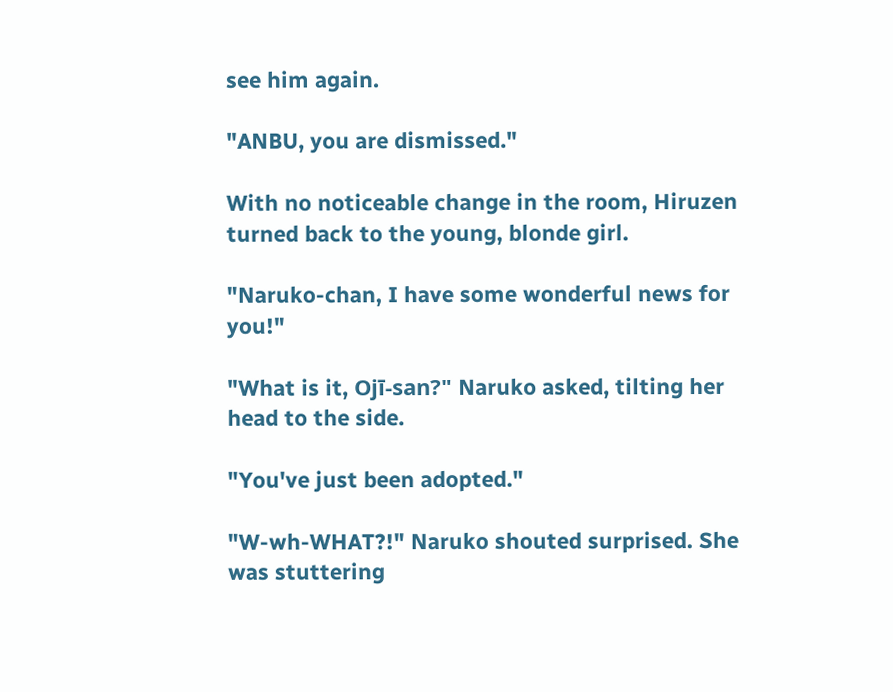see him again.

"ANBU, you are dismissed."

With no noticeable change in the room, Hiruzen turned back to the young, blonde girl.

"Naruko-chan, I have some wonderful news for you!"

"What is it, Ojī-san?" Naruko asked, tilting her head to the side.

"You've just been adopted."

"W-wh-WHAT?!" Naruko shouted surprised. She was stuttering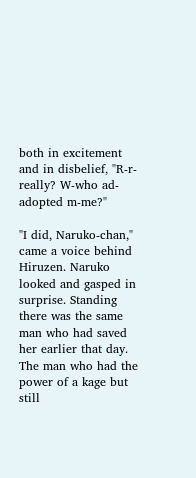both in excitement and in disbelief, "R-r-really? W-who ad-adopted m-me?"

"I did, Naruko-chan," came a voice behind Hiruzen. Naruko looked and gasped in surprise. Standing there was the same man who had saved her earlier that day. The man who had the power of a kage but still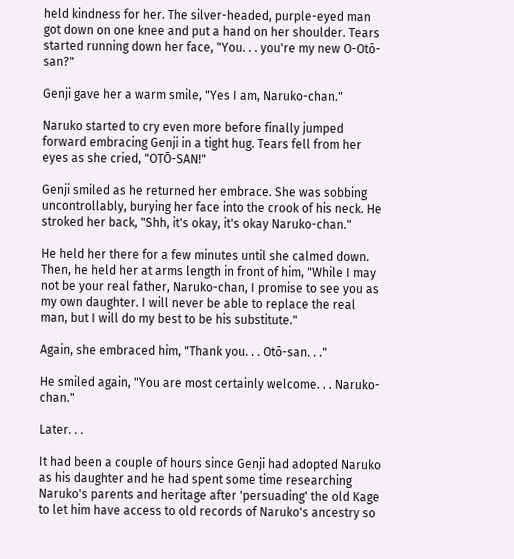held kindness for her. The silver-headed, purple-eyed man got down on one knee and put a hand on her shoulder. Tears started running down her face, "You. . . you're my new O-Otō-san?"

Genji gave her a warm smile, "Yes I am, Naruko-chan."

Naruko started to cry even more before finally jumped forward embracing Genji in a tight hug. Tears fell from her eyes as she cried, "OTŌ-SAN!"

Genji smiled as he returned her embrace. She was sobbing uncontrollably, burying her face into the crook of his neck. He stroked her back, "Shh, it's okay, it's okay Naruko-chan."

He held her there for a few minutes until she calmed down. Then, he held her at arms length in front of him, "While I may not be your real father, Naruko-chan, I promise to see you as my own daughter. I will never be able to replace the real man, but I will do my best to be his substitute."

Again, she embraced him, "Thank you. . . Otō-san. . ."

He smiled again, "You are most certainly welcome. . . Naruko-chan."

Later. . .

It had been a couple of hours since Genji had adopted Naruko as his daughter and he had spent some time researching Naruko's parents and heritage after 'persuading' the old Kage to let him have access to old records of Naruko's ancestry so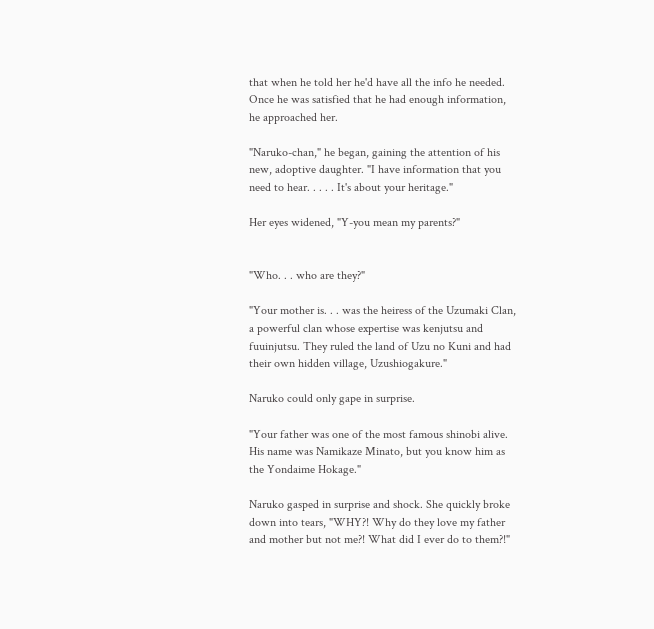that when he told her he'd have all the info he needed. Once he was satisfied that he had enough information, he approached her.

"Naruko-chan," he began, gaining the attention of his new, adoptive daughter. "I have information that you need to hear. . . . . It's about your heritage."

Her eyes widened, "Y-you mean my parents?"


"Who. . . who are they?"

"Your mother is. . . was the heiress of the Uzumaki Clan, a powerful clan whose expertise was kenjutsu and fuuinjutsu. They ruled the land of Uzu no Kuni and had their own hidden village, Uzushiogakure."

Naruko could only gape in surprise.

"Your father was one of the most famous shinobi alive. His name was Namikaze Minato, but you know him as the Yondaime Hokage."

Naruko gasped in surprise and shock. She quickly broke down into tears, "WHY?! Why do they love my father and mother but not me?! What did I ever do to them?!"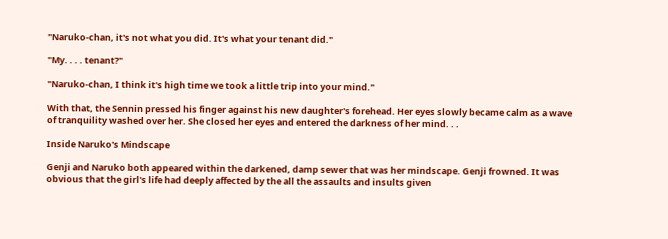"Naruko-chan, it's not what you did. It's what your tenant did."

"My. . . . tenant?"

"Naruko-chan, I think it's high time we took a little trip into your mind."

With that, the Sennin pressed his finger against his new daughter's forehead. Her eyes slowly became calm as a wave of tranquility washed over her. She closed her eyes and entered the darkness of her mind. . .

Inside Naruko's Mindscape

Genji and Naruko both appeared within the darkened, damp sewer that was her mindscape. Genji frowned. It was obvious that the girl's life had deeply affected by the all the assaults and insults given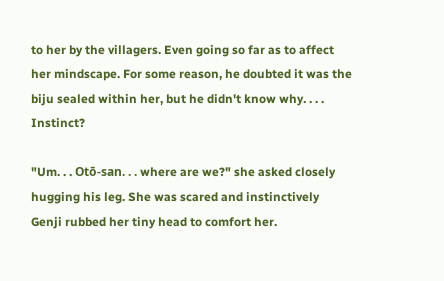to her by the villagers. Even going so far as to affect her mindscape. For some reason, he doubted it was the biju sealed within her, but he didn't know why. . . . Instinct?

"Um. . . Otō-san. . . where are we?" she asked closely hugging his leg. She was scared and instinctively Genji rubbed her tiny head to comfort her.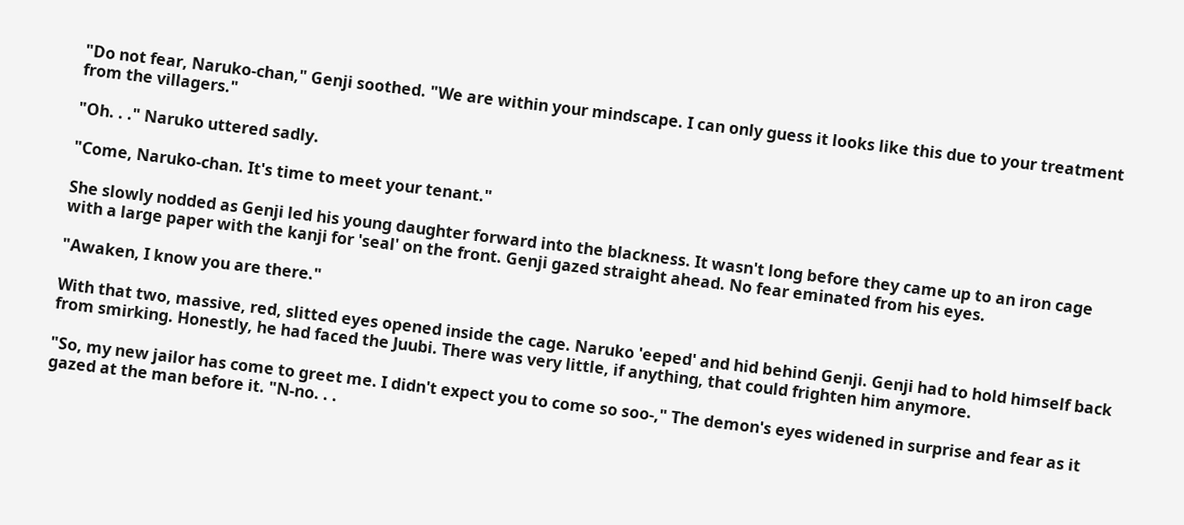"Do not fear, Naruko-chan," Genji soothed. "We are within your mindscape. I can only guess it looks like this due to your treatment from the villagers."

"Oh. . ." Naruko uttered sadly.

"Come, Naruko-chan. It's time to meet your tenant."

She slowly nodded as Genji led his young daughter forward into the blackness. It wasn't long before they came up to an iron cage with a large paper with the kanji for 'seal' on the front. Genji gazed straight ahead. No fear eminated from his eyes.

"Awaken, I know you are there."

With that two, massive, red, slitted eyes opened inside the cage. Naruko 'eeped' and hid behind Genji. Genji had to hold himself back from smirking. Honestly, he had faced the Juubi. There was very little, if anything, that could frighten him anymore.

"So, my new jailor has come to greet me. I didn't expect you to come so soo-," The demon's eyes widened in surprise and fear as it gazed at the man before it. "N-no. . .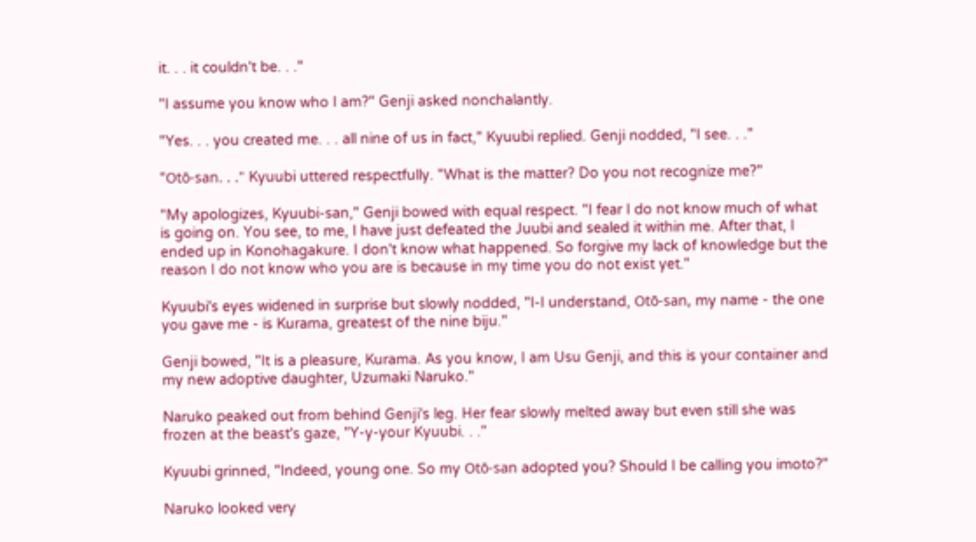it. . . it couldn't be. . ."

"I assume you know who I am?" Genji asked nonchalantly.

"Yes. . . you created me. . . all nine of us in fact," Kyuubi replied. Genji nodded, "I see. . ."

"Otō-san. . ." Kyuubi uttered respectfully. "What is the matter? Do you not recognize me?"

"My apologizes, Kyuubi-san," Genji bowed with equal respect. "I fear I do not know much of what is going on. You see, to me, I have just defeated the Juubi and sealed it within me. After that, I ended up in Konohagakure. I don't know what happened. So forgive my lack of knowledge but the reason I do not know who you are is because in my time you do not exist yet."

Kyuubi's eyes widened in surprise but slowly nodded, "I-I understand, Otō-san, my name - the one you gave me - is Kurama, greatest of the nine biju."

Genji bowed, "It is a pleasure, Kurama. As you know, I am Usu Genji, and this is your container and my new adoptive daughter, Uzumaki Naruko."

Naruko peaked out from behind Genji's leg. Her fear slowly melted away but even still she was frozen at the beast's gaze, "Y-y-your Kyuubi. . ."

Kyuubi grinned, "Indeed, young one. So my Otō-san adopted you? Should I be calling you imoto?"

Naruko looked very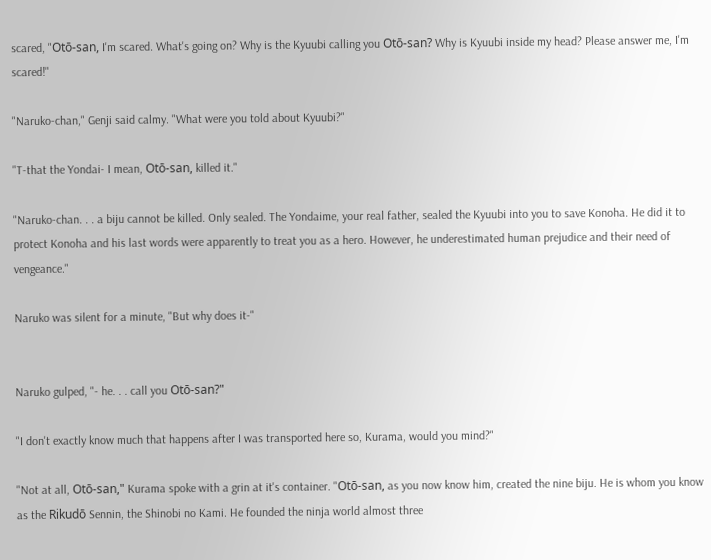scared, "Otō-san, I'm scared. What's going on? Why is the Kyuubi calling you Otō-san? Why is Kyuubi inside my head? Please answer me, I'm scared!"

"Naruko-chan," Genji said calmy. "What were you told about Kyuubi?"

"T-that the Yondai- I mean, Otō-san, killed it."

"Naruko-chan. . . a biju cannot be killed. Only sealed. The Yondaime, your real father, sealed the Kyuubi into you to save Konoha. He did it to protect Konoha and his last words were apparently to treat you as a hero. However, he underestimated human prejudice and their need of vengeance."

Naruko was silent for a minute, "But why does it-"


Naruko gulped, "- he. . . call you Otō-san?"

"I don't exactly know much that happens after I was transported here so, Kurama, would you mind?"

"Not at all, Otō-san," Kurama spoke with a grin at it's container. "Otō-san, as you now know him, created the nine biju. He is whom you know as the Rikudō Sennin, the Shinobi no Kami. He founded the ninja world almost three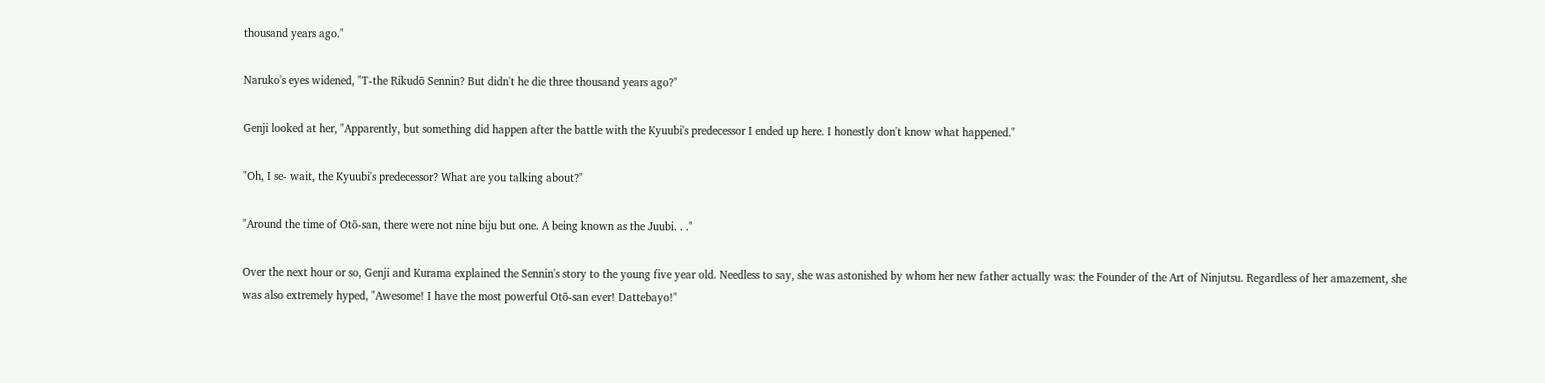thousand years ago."

Naruko's eyes widened, "T-the Rikudō Sennin? But didn't he die three thousand years ago?"

Genji looked at her, "Apparently, but something did happen after the battle with the Kyuubi's predecessor I ended up here. I honestly don't know what happened."

"Oh, I se- wait, the Kyuubi's predecessor? What are you talking about?"

"Around the time of Otō-san, there were not nine biju but one. A being known as the Juubi. . ."

Over the next hour or so, Genji and Kurama explained the Sennin's story to the young five year old. Needless to say, she was astonished by whom her new father actually was: the Founder of the Art of Ninjutsu. Regardless of her amazement, she was also extremely hyped, "Awesome! I have the most powerful Otō-san ever! Dattebayo!"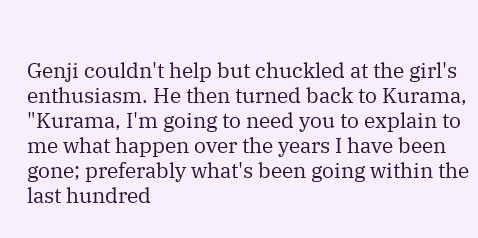Genji couldn't help but chuckled at the girl's enthusiasm. He then turned back to Kurama, "Kurama, I'm going to need you to explain to me what happen over the years I have been gone; preferably what's been going within the last hundred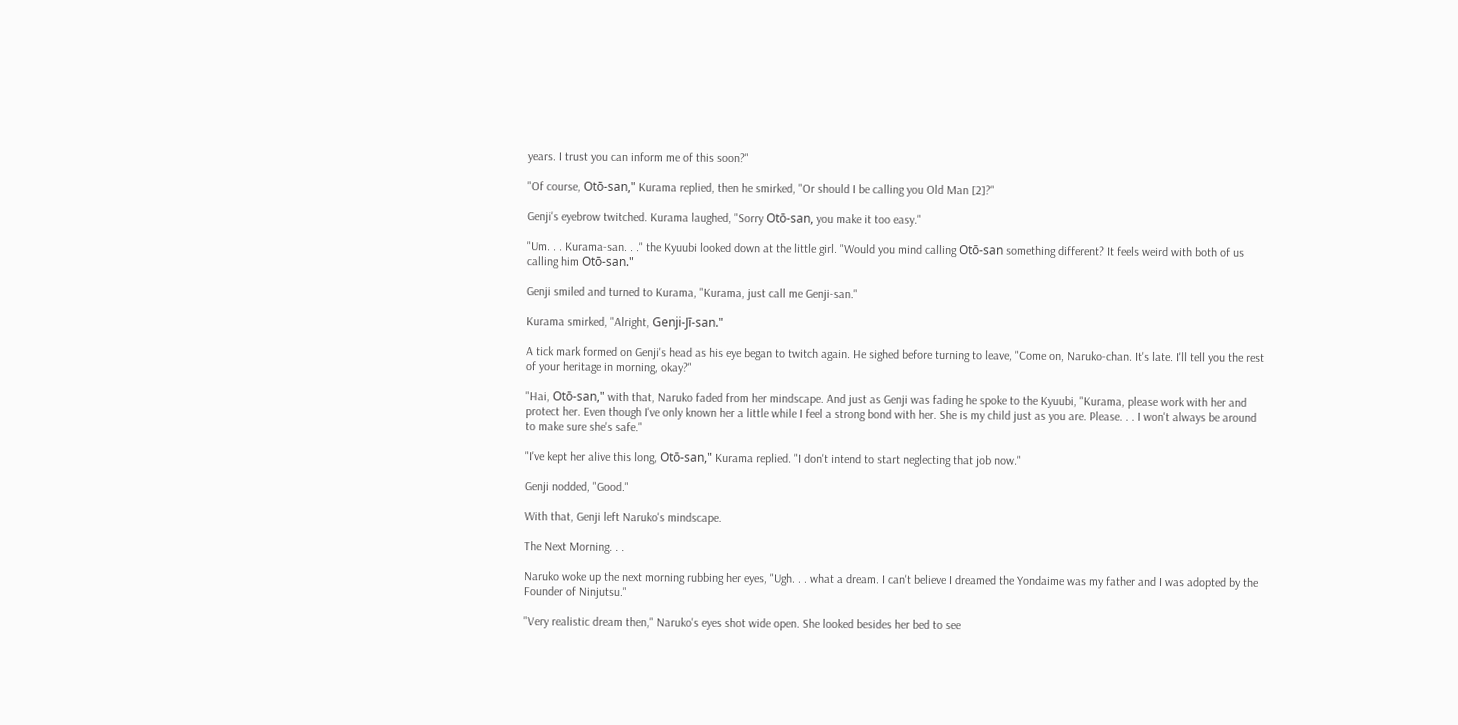years. I trust you can inform me of this soon?"

"Of course, Otō-san," Kurama replied, then he smirked, "Or should I be calling you Old Man [2]?"

Genji's eyebrow twitched. Kurama laughed, "Sorry Otō-san, you make it too easy."

"Um. . . Kurama-san. . ." the Kyuubi looked down at the little girl. "Would you mind calling Otō-san something different? It feels weird with both of us calling him Otō-san."

Genji smiled and turned to Kurama, "Kurama, just call me Genji-san."

Kurama smirked, "Alright, Genji-Jī-san."

A tick mark formed on Genji's head as his eye began to twitch again. He sighed before turning to leave, "Come on, Naruko-chan. It's late. I'll tell you the rest of your heritage in morning, okay?"

"Hai, Otō-san," with that, Naruko faded from her mindscape. And just as Genji was fading he spoke to the Kyuubi, "Kurama, please work with her and protect her. Even though I've only known her a little while I feel a strong bond with her. She is my child just as you are. Please. . . I won't always be around to make sure she's safe."

"I've kept her alive this long, Otō-san," Kurama replied. "I don't intend to start neglecting that job now."

Genji nodded, "Good."

With that, Genji left Naruko's mindscape.

The Next Morning. . .

Naruko woke up the next morning rubbing her eyes, "Ugh. . . what a dream. I can't believe I dreamed the Yondaime was my father and I was adopted by the Founder of Ninjutsu."

"Very realistic dream then," Naruko's eyes shot wide open. She looked besides her bed to see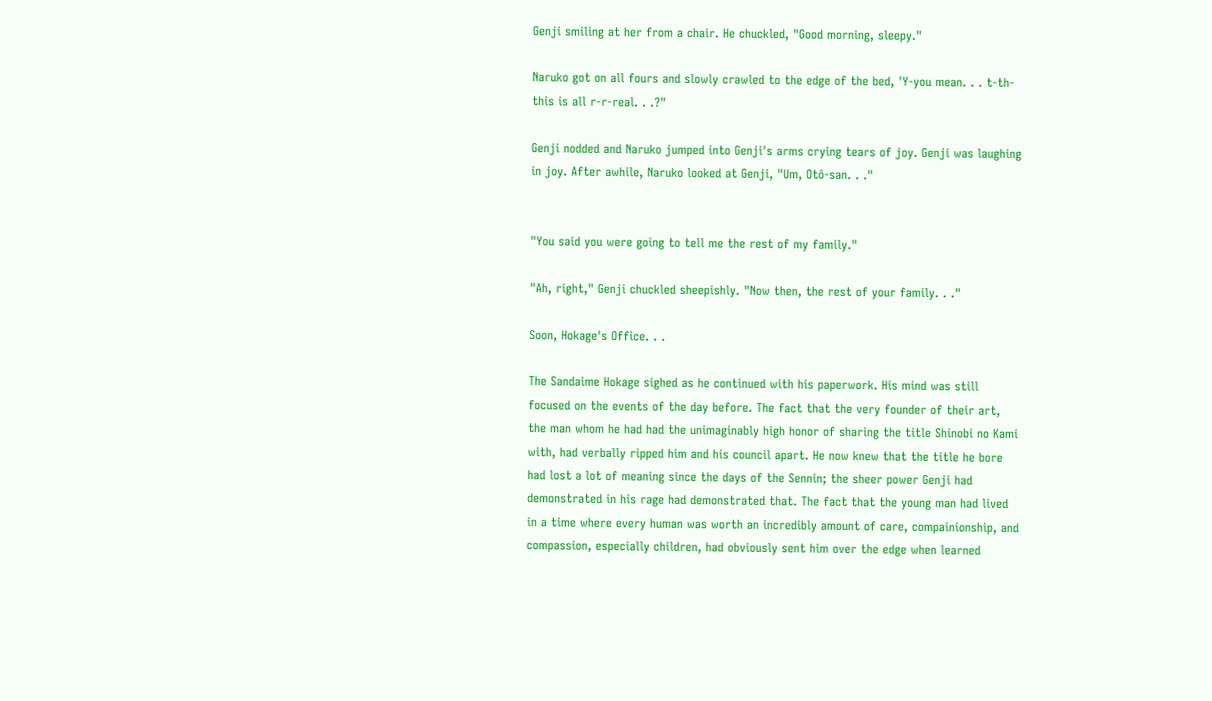Genji smiling at her from a chair. He chuckled, "Good morning, sleepy."

Naruko got on all fours and slowly crawled to the edge of the bed, 'Y-you mean. . . t-th-this is all r-r-real. . .?"

Genji nodded and Naruko jumped into Genji's arms crying tears of joy. Genji was laughing in joy. After awhile, Naruko looked at Genji, "Um, Otō-san. . ."


"You said you were going to tell me the rest of my family."

"Ah, right," Genji chuckled sheepishly. "Now then, the rest of your family. . ."

Soon, Hokage's Office. . .

The Sandaime Hokage sighed as he continued with his paperwork. His mind was still focused on the events of the day before. The fact that the very founder of their art, the man whom he had had the unimaginably high honor of sharing the title Shinobi no Kami with, had verbally ripped him and his council apart. He now knew that the title he bore had lost a lot of meaning since the days of the Sennin; the sheer power Genji had demonstrated in his rage had demonstrated that. The fact that the young man had lived in a time where every human was worth an incredibly amount of care, compainionship, and compassion, especially children, had obviously sent him over the edge when learned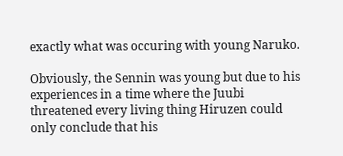exactly what was occuring with young Naruko.

Obviously, the Sennin was young but due to his experiences in a time where the Juubi threatened every living thing Hiruzen could only conclude that his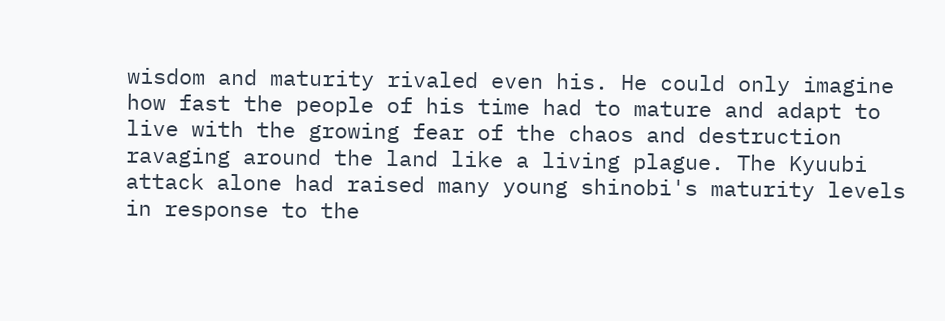wisdom and maturity rivaled even his. He could only imagine how fast the people of his time had to mature and adapt to live with the growing fear of the chaos and destruction ravaging around the land like a living plague. The Kyuubi attack alone had raised many young shinobi's maturity levels in response to the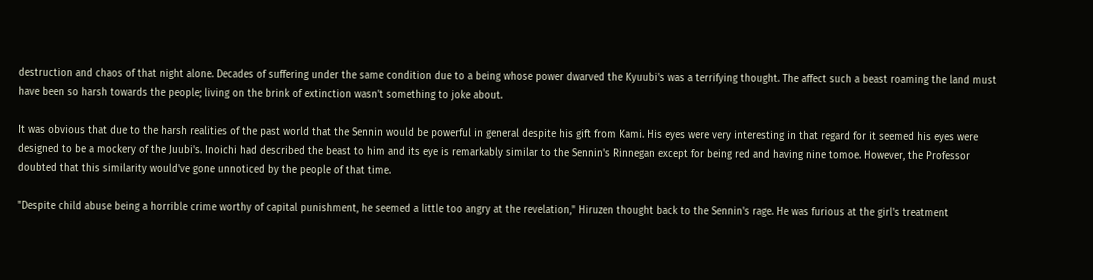destruction and chaos of that night alone. Decades of suffering under the same condition due to a being whose power dwarved the Kyuubi's was a terrifying thought. The affect such a beast roaming the land must have been so harsh towards the people; living on the brink of extinction wasn't something to joke about.

It was obvious that due to the harsh realities of the past world that the Sennin would be powerful in general despite his gift from Kami. His eyes were very interesting in that regard for it seemed his eyes were designed to be a mockery of the Juubi's. Inoichi had described the beast to him and its eye is remarkably similar to the Sennin's Rinnegan except for being red and having nine tomoe. However, the Professor doubted that this similarity would've gone unnoticed by the people of that time.

"Despite child abuse being a horrible crime worthy of capital punishment, he seemed a little too angry at the revelation," Hiruzen thought back to the Sennin's rage. He was furious at the girl's treatment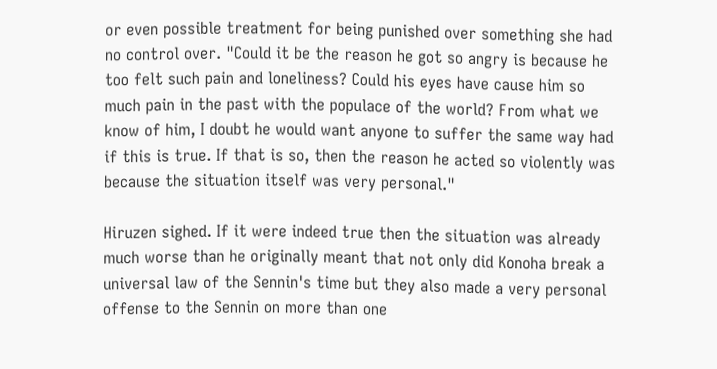or even possible treatment for being punished over something she had no control over. "Could it be the reason he got so angry is because he too felt such pain and loneliness? Could his eyes have cause him so much pain in the past with the populace of the world? From what we know of him, I doubt he would want anyone to suffer the same way had if this is true. If that is so, then the reason he acted so violently was because the situation itself was very personal."

Hiruzen sighed. If it were indeed true then the situation was already much worse than he originally meant that not only did Konoha break a universal law of the Sennin's time but they also made a very personal offense to the Sennin on more than one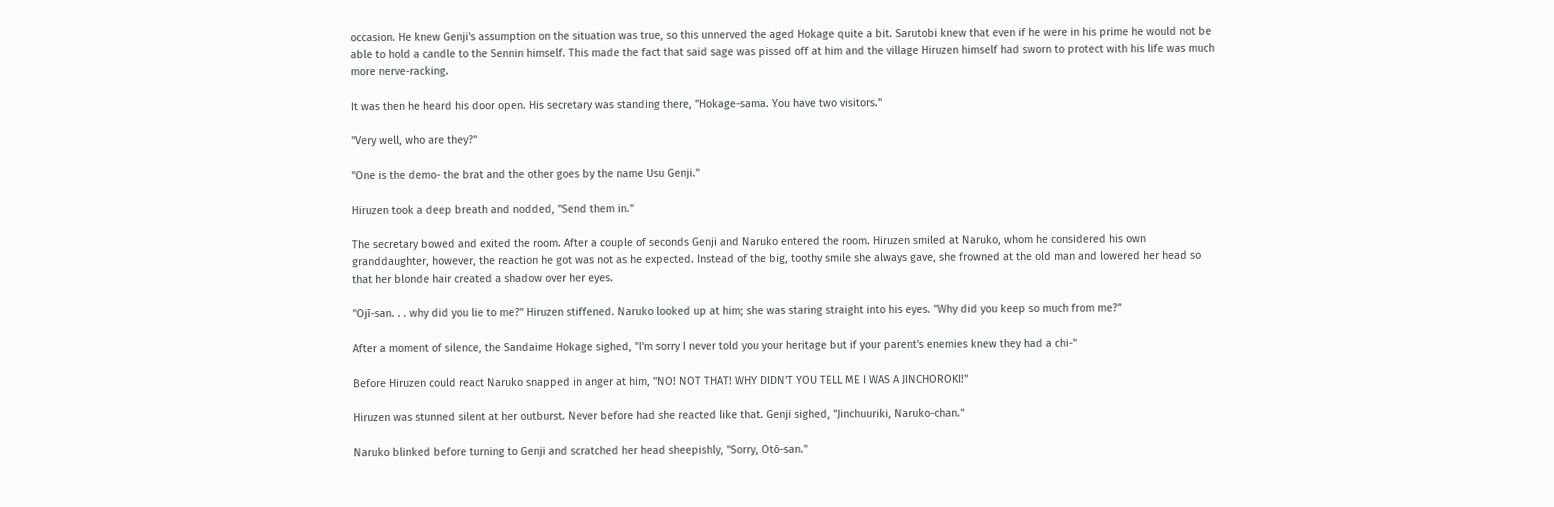occasion. He knew Genji's assumption on the situation was true, so this unnerved the aged Hokage quite a bit. Sarutobi knew that even if he were in his prime he would not be able to hold a candle to the Sennin himself. This made the fact that said sage was pissed off at him and the village Hiruzen himself had sworn to protect with his life was much more nerve-racking.

It was then he heard his door open. His secretary was standing there, "Hokage-sama. You have two visitors."

"Very well, who are they?"

"One is the demo- the brat and the other goes by the name Usu Genji."

Hiruzen took a deep breath and nodded, "Send them in."

The secretary bowed and exited the room. After a couple of seconds Genji and Naruko entered the room. Hiruzen smiled at Naruko, whom he considered his own granddaughter, however, the reaction he got was not as he expected. Instead of the big, toothy smile she always gave, she frowned at the old man and lowered her head so that her blonde hair created a shadow over her eyes.

"Ojī-san. . . why did you lie to me?" Hiruzen stiffened. Naruko looked up at him; she was staring straight into his eyes. "Why did you keep so much from me?"

After a moment of silence, the Sandaime Hokage sighed, "I'm sorry I never told you your heritage but if your parent's enemies knew they had a chi-"

Before Hiruzen could react Naruko snapped in anger at him, "NO! NOT THAT! WHY DIDN'T YOU TELL ME I WAS A JINCHOROKI!"

Hiruzen was stunned silent at her outburst. Never before had she reacted like that. Genji sighed, "Jinchuuriki, Naruko-chan."

Naruko blinked before turning to Genji and scratched her head sheepishly, "Sorry, Otō-san."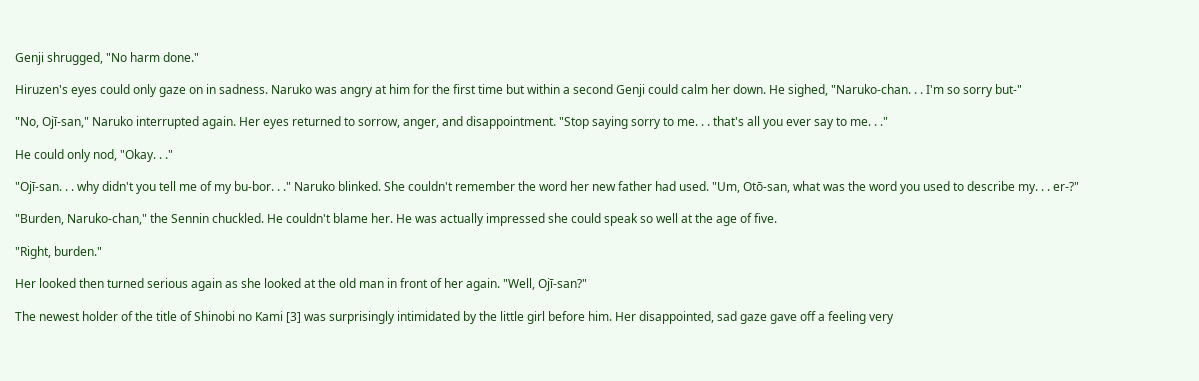Genji shrugged, "No harm done."

Hiruzen's eyes could only gaze on in sadness. Naruko was angry at him for the first time but within a second Genji could calm her down. He sighed, "Naruko-chan. . . I'm so sorry but-"

"No, Ojī-san," Naruko interrupted again. Her eyes returned to sorrow, anger, and disappointment. "Stop saying sorry to me. . . that's all you ever say to me. . ."

He could only nod, "Okay. . ."

"Ojī-san. . . why didn't you tell me of my bu-bor. . ." Naruko blinked. She couldn't remember the word her new father had used. "Um, Otō-san, what was the word you used to describe my. . . er-?"

"Burden, Naruko-chan," the Sennin chuckled. He couldn't blame her. He was actually impressed she could speak so well at the age of five.

"Right, burden."

Her looked then turned serious again as she looked at the old man in front of her again. "Well, Ojī-san?"

The newest holder of the title of Shinobi no Kami [3] was surprisingly intimidated by the little girl before him. Her disappointed, sad gaze gave off a feeling very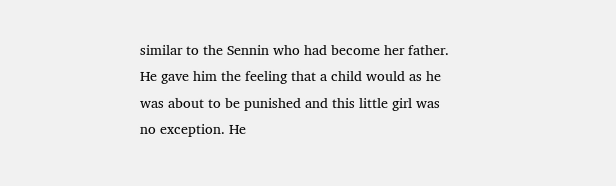similar to the Sennin who had become her father. He gave him the feeling that a child would as he was about to be punished and this little girl was no exception. He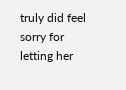truly did feel sorry for letting her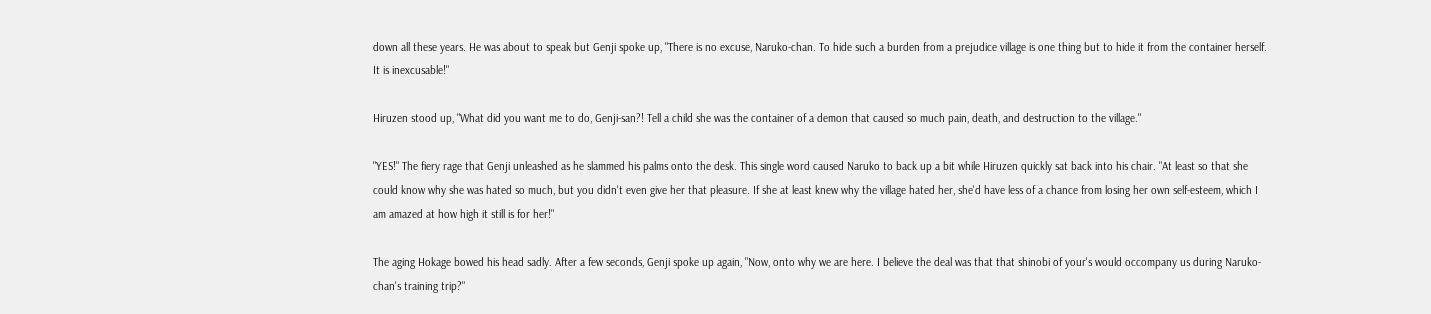down all these years. He was about to speak but Genji spoke up, "There is no excuse, Naruko-chan. To hide such a burden from a prejudice village is one thing but to hide it from the container herself. It is inexcusable!"

Hiruzen stood up, "What did you want me to do, Genji-san?! Tell a child she was the container of a demon that caused so much pain, death, and destruction to the village."

"YES!" The fiery rage that Genji unleashed as he slammed his palms onto the desk. This single word caused Naruko to back up a bit while Hiruzen quickly sat back into his chair. "At least so that she could know why she was hated so much, but you didn't even give her that pleasure. If she at least knew why the village hated her, she'd have less of a chance from losing her own self-esteem, which I am amazed at how high it still is for her!"

The aging Hokage bowed his head sadly. After a few seconds, Genji spoke up again, "Now, onto why we are here. I believe the deal was that that shinobi of your's would occompany us during Naruko-chan's training trip?"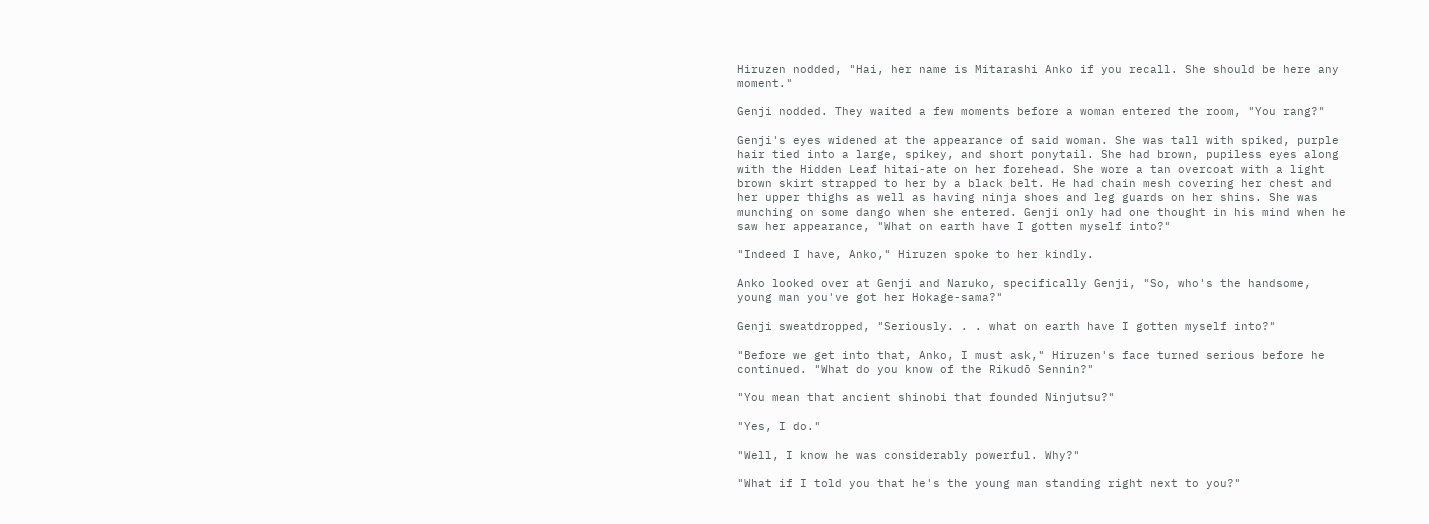Hiruzen nodded, "Hai, her name is Mitarashi Anko if you recall. She should be here any moment."

Genji nodded. They waited a few moments before a woman entered the room, "You rang?"

Genji's eyes widened at the appearance of said woman. She was tall with spiked, purple hair tied into a large, spikey, and short ponytail. She had brown, pupiless eyes along with the Hidden Leaf hitai-ate on her forehead. She wore a tan overcoat with a light brown skirt strapped to her by a black belt. He had chain mesh covering her chest and her upper thighs as well as having ninja shoes and leg guards on her shins. She was munching on some dango when she entered. Genji only had one thought in his mind when he saw her appearance, "What on earth have I gotten myself into?"

"Indeed I have, Anko," Hiruzen spoke to her kindly.

Anko looked over at Genji and Naruko, specifically Genji, "So, who's the handsome, young man you've got her Hokage-sama?"

Genji sweatdropped, "Seriously. . . what on earth have I gotten myself into?"

"Before we get into that, Anko, I must ask," Hiruzen's face turned serious before he continued. "What do you know of the Rikudō Sennin?"

"You mean that ancient shinobi that founded Ninjutsu?"

"Yes, I do."

"Well, I know he was considerably powerful. Why?"

"What if I told you that he's the young man standing right next to you?"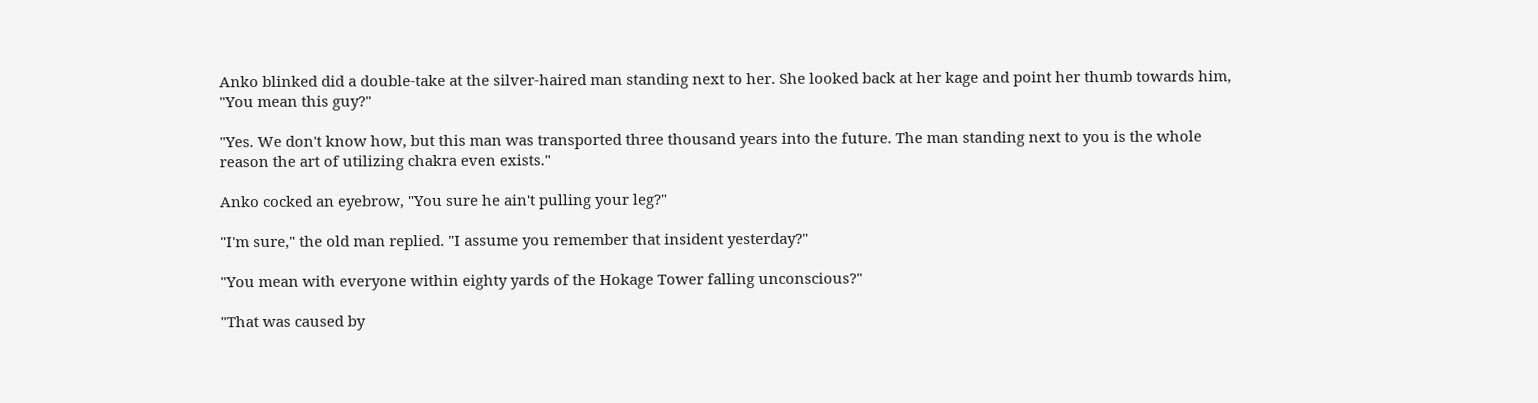Anko blinked did a double-take at the silver-haired man standing next to her. She looked back at her kage and point her thumb towards him, "You mean this guy?"

"Yes. We don't know how, but this man was transported three thousand years into the future. The man standing next to you is the whole reason the art of utilizing chakra even exists."

Anko cocked an eyebrow, "You sure he ain't pulling your leg?"

"I'm sure," the old man replied. "I assume you remember that insident yesterday?"

"You mean with everyone within eighty yards of the Hokage Tower falling unconscious?"

"That was caused by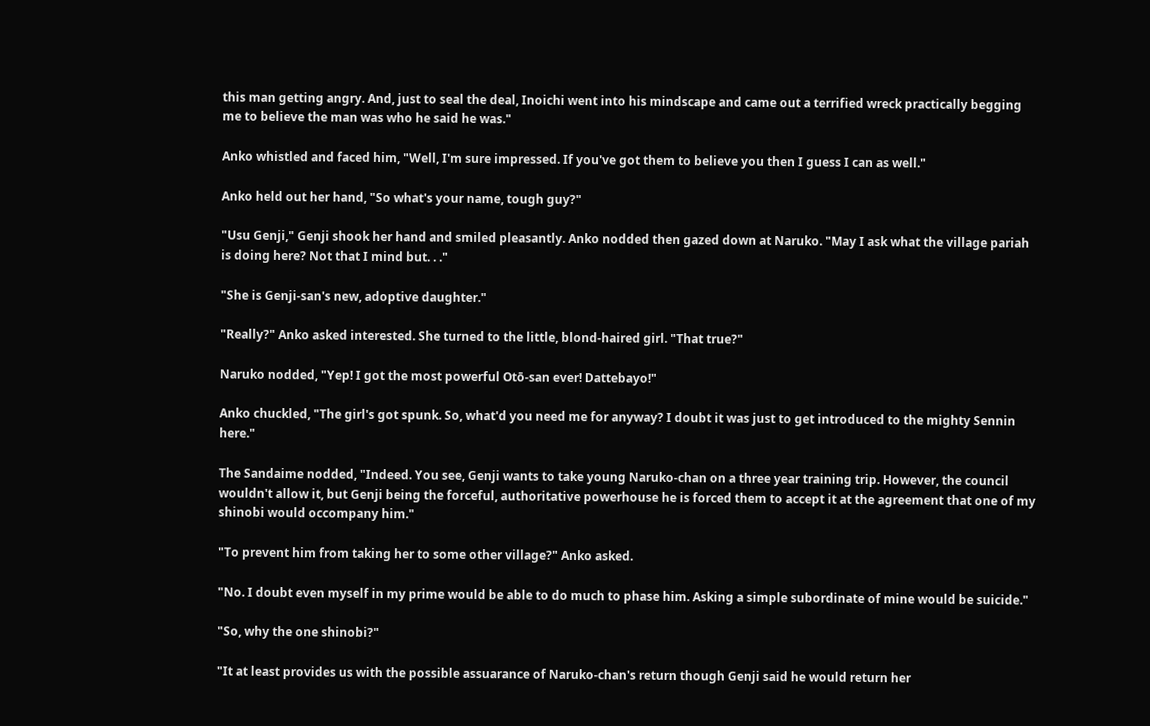this man getting angry. And, just to seal the deal, Inoichi went into his mindscape and came out a terrified wreck practically begging me to believe the man was who he said he was."

Anko whistled and faced him, "Well, I'm sure impressed. If you've got them to believe you then I guess I can as well."

Anko held out her hand, "So what's your name, tough guy?"

"Usu Genji," Genji shook her hand and smiled pleasantly. Anko nodded then gazed down at Naruko. "May I ask what the village pariah is doing here? Not that I mind but. . ."

"She is Genji-san's new, adoptive daughter."

"Really?" Anko asked interested. She turned to the little, blond-haired girl. "That true?"

Naruko nodded, "Yep! I got the most powerful Otō-san ever! Dattebayo!"

Anko chuckled, "The girl's got spunk. So, what'd you need me for anyway? I doubt it was just to get introduced to the mighty Sennin here."

The Sandaime nodded, "Indeed. You see, Genji wants to take young Naruko-chan on a three year training trip. However, the council wouldn't allow it, but Genji being the forceful, authoritative powerhouse he is forced them to accept it at the agreement that one of my shinobi would occompany him."

"To prevent him from taking her to some other village?" Anko asked.

"No. I doubt even myself in my prime would be able to do much to phase him. Asking a simple subordinate of mine would be suicide."

"So, why the one shinobi?"

"It at least provides us with the possible assuarance of Naruko-chan's return though Genji said he would return her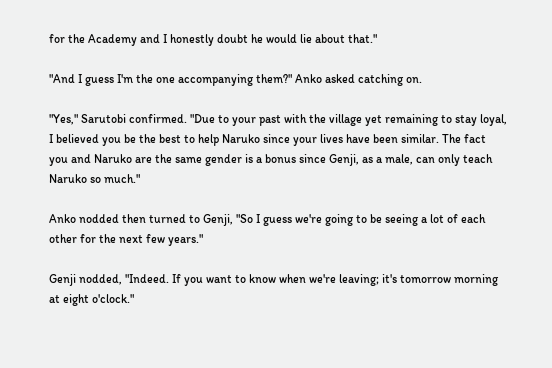for the Academy and I honestly doubt he would lie about that."

"And I guess I'm the one accompanying them?" Anko asked catching on.

"Yes," Sarutobi confirmed. "Due to your past with the village yet remaining to stay loyal, I believed you be the best to help Naruko since your lives have been similar. The fact you and Naruko are the same gender is a bonus since Genji, as a male, can only teach Naruko so much."

Anko nodded then turned to Genji, "So I guess we're going to be seeing a lot of each other for the next few years."

Genji nodded, "Indeed. If you want to know when we're leaving; it's tomorrow morning at eight o'clock."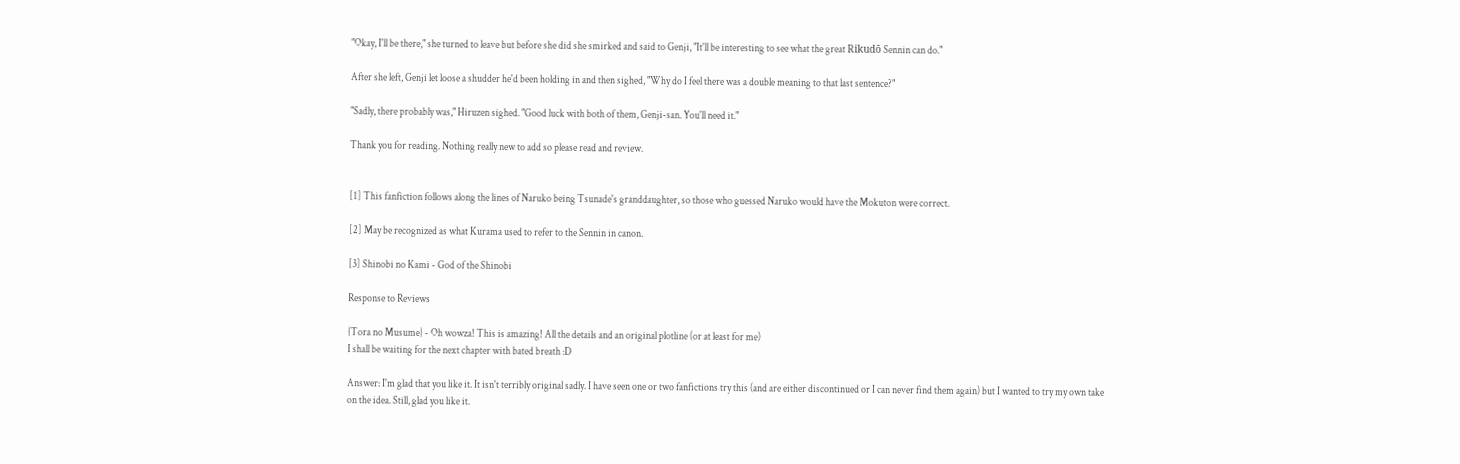"Okay, I'll be there," she turned to leave but before she did she smirked and said to Genji, "It'll be interesting to see what the great Rikudō Sennin can do."

After she left, Genji let loose a shudder he'd been holding in and then sighed, "Why do I feel there was a double meaning to that last sentence?"

"Sadly, there probably was," Hiruzen sighed. "Good luck with both of them, Genji-san. You'll need it."

Thank you for reading. Nothing really new to add so please read and review.


[1] This fanfiction follows along the lines of Naruko being Tsunade's granddaughter, so those who guessed Naruko would have the Mokuton were correct.

[2] May be recognized as what Kurama used to refer to the Sennin in canon.

[3] Shinobi no Kami - God of the Shinobi

Response to Reviews

{Tora no Musume} - Oh wowza! This is amazing! All the details and an original plotline (or at least for me)
I shall be waiting for the next chapter with bated breath :D

Answer: I'm glad that you like it. It isn't terribly original sadly. I have seen one or two fanfictions try this (and are either discontinued or I can never find them again) but I wanted to try my own take on the idea. Still, glad you like it.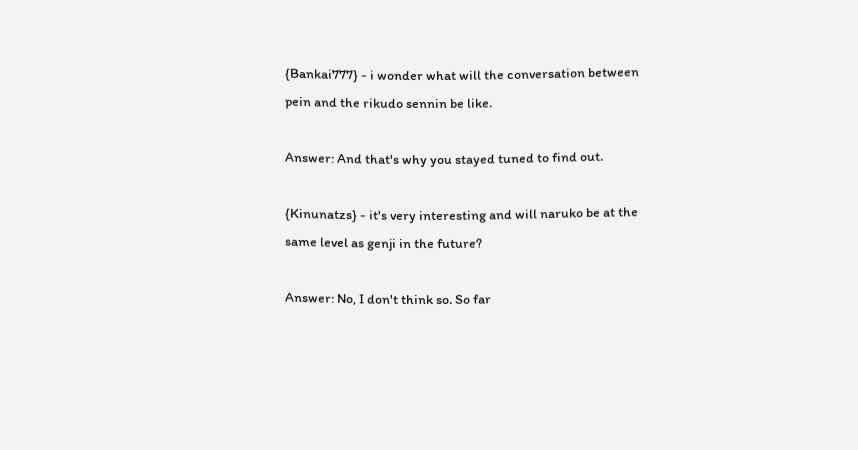{Bankai777} - i wonder what will the conversation between pein and the rikudo sennin be like.

Answer: And that's why you stayed tuned to find out.

{Kinunatzs} - it's very interesting and will naruko be at the same level as genji in the future?

Answer: No, I don't think so. So far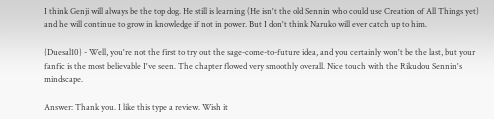I think Genji will always be the top dog. He still is learning (He isn't the old Sennin who could use Creation of All Things yet) and he will continue to grow in knowledge if not in power. But I don't think Naruko will ever catch up to him.

{Duesal10} - Well, you're not the first to try out the sage-come-to-future idea, and you certainly won't be the last, but your fanfic is the most believable I've seen. The chapter flowed very smoothly overall. Nice touch with the Rikudou Sennin's mindscape.

Answer: Thank you. I like this type a review. Wish it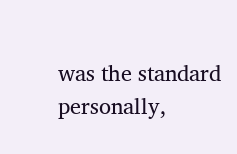was the standard personally,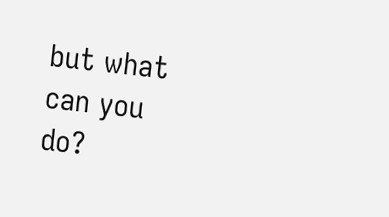but what can you do?